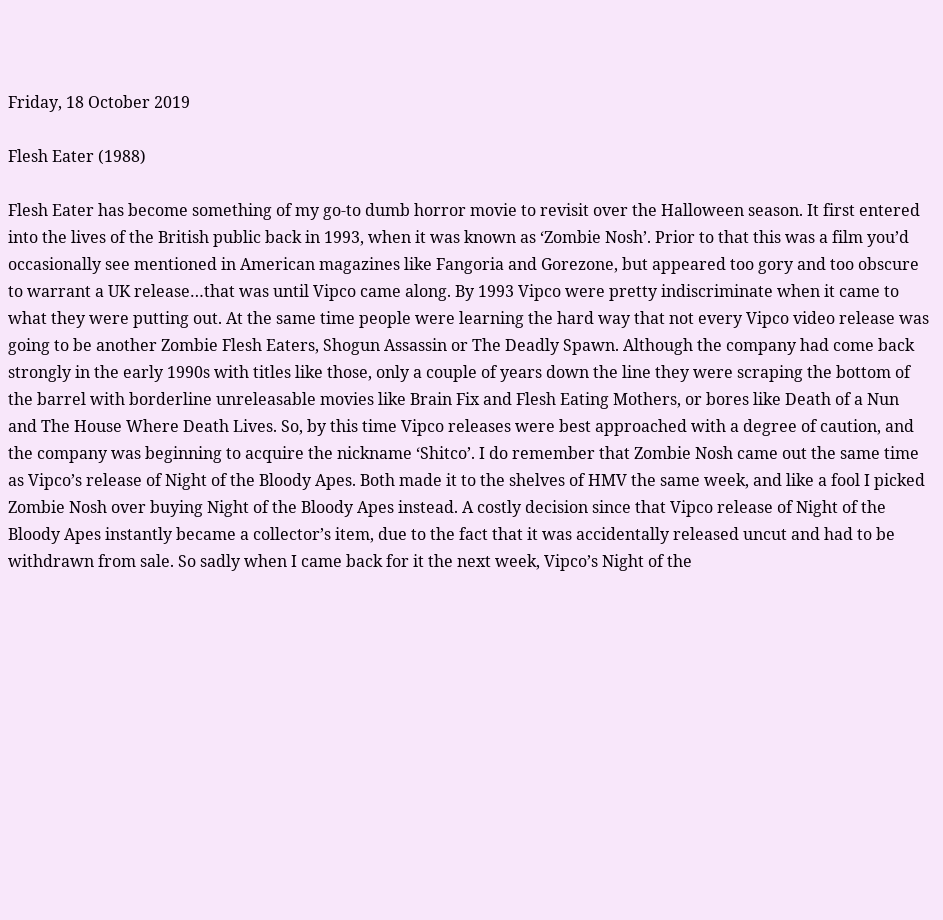Friday, 18 October 2019

Flesh Eater (1988)

Flesh Eater has become something of my go-to dumb horror movie to revisit over the Halloween season. It first entered into the lives of the British public back in 1993, when it was known as ‘Zombie Nosh’. Prior to that this was a film you’d occasionally see mentioned in American magazines like Fangoria and Gorezone, but appeared too gory and too obscure to warrant a UK release…that was until Vipco came along. By 1993 Vipco were pretty indiscriminate when it came to what they were putting out. At the same time people were learning the hard way that not every Vipco video release was going to be another Zombie Flesh Eaters, Shogun Assassin or The Deadly Spawn. Although the company had come back strongly in the early 1990s with titles like those, only a couple of years down the line they were scraping the bottom of the barrel with borderline unreleasable movies like Brain Fix and Flesh Eating Mothers, or bores like Death of a Nun and The House Where Death Lives. So, by this time Vipco releases were best approached with a degree of caution, and the company was beginning to acquire the nickname ‘Shitco’. I do remember that Zombie Nosh came out the same time as Vipco’s release of Night of the Bloody Apes. Both made it to the shelves of HMV the same week, and like a fool I picked Zombie Nosh over buying Night of the Bloody Apes instead. A costly decision since that Vipco release of Night of the Bloody Apes instantly became a collector’s item, due to the fact that it was accidentally released uncut and had to be withdrawn from sale. So sadly when I came back for it the next week, Vipco’s Night of the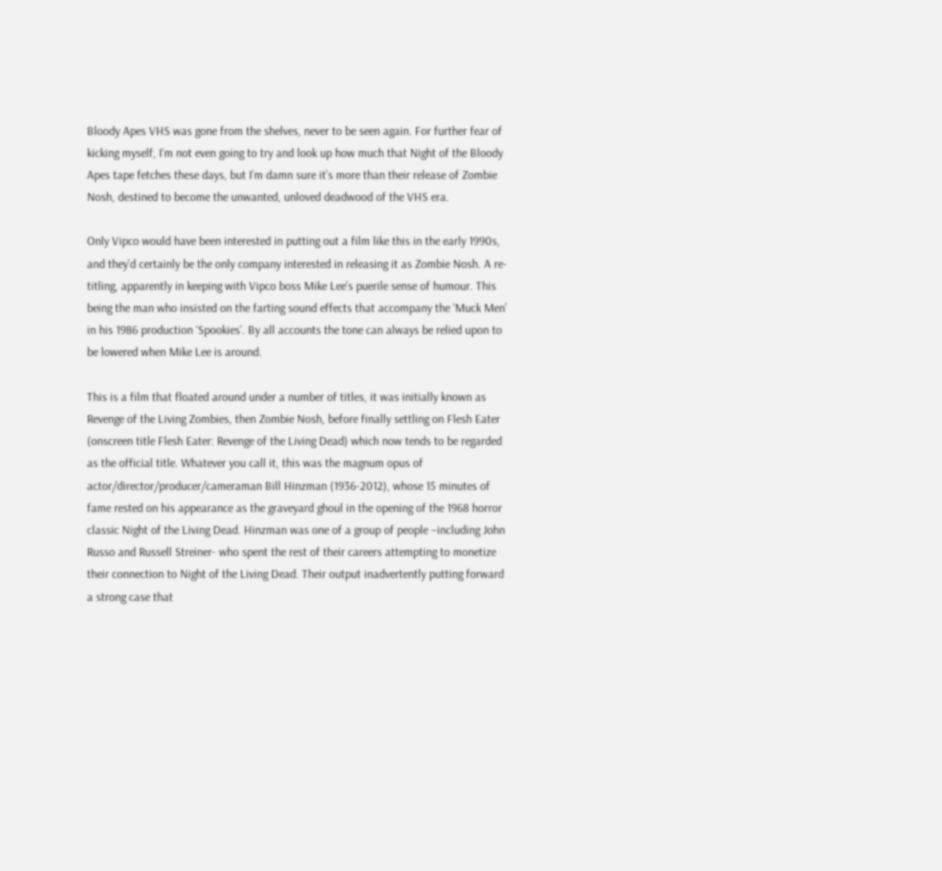Bloody Apes VHS was gone from the shelves, never to be seen again. For further fear of kicking myself, I’m not even going to try and look up how much that Night of the Bloody Apes tape fetches these days, but I’m damn sure it’s more than their release of Zombie Nosh, destined to become the unwanted, unloved deadwood of the VHS era.

Only Vipco would have been interested in putting out a film like this in the early 1990s, and they’d certainly be the only company interested in releasing it as Zombie Nosh. A re-titling, apparently in keeping with Vipco boss Mike Lee’s puerile sense of humour. This being the man who insisted on the farting sound effects that accompany the ‘Muck Men’ in his 1986 production ‘Spookies’. By all accounts the tone can always be relied upon to be lowered when Mike Lee is around.

This is a film that floated around under a number of titles, it was initially known as Revenge of the Living Zombies, then Zombie Nosh, before finally settling on Flesh Eater (onscreen title Flesh Eater: Revenge of the Living Dead) which now tends to be regarded as the official title. Whatever you call it, this was the magnum opus of actor/director/producer/cameraman Bill Hinzman (1936-2012), whose 15 minutes of fame rested on his appearance as the graveyard ghoul in the opening of the 1968 horror classic Night of the Living Dead. Hinzman was one of a group of people –including John Russo and Russell Streiner- who spent the rest of their careers attempting to monetize their connection to Night of the Living Dead. Their output inadvertently putting forward a strong case that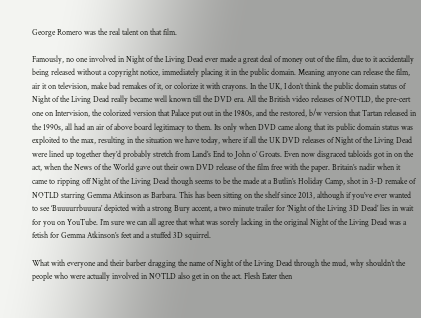George Romero was the real talent on that film.

Famously, no one involved in Night of the Living Dead ever made a great deal of money out of the film, due to it accidentally being released without a copyright notice, immediately placing it in the public domain. Meaning anyone can release the film, air it on television, make bad remakes of it, or colorize it with crayons. In the UK, I don’t think the public domain status of Night of the Living Dead really became well known till the DVD era. All the British video releases of NOTLD, the pre-cert one on Intervision, the colorized version that Palace put out in the 1980s, and the restored, b/w version that Tartan released in the 1990s, all had an air of above board legitimacy to them. Its only when DVD came along that its public domain status was exploited to the max, resulting in the situation we have today, where if all the UK DVD releases of Night of the Living Dead were lined up together they’d probably stretch from Land’s End to John o’ Groats. Even now disgraced tabloids got in on the act, when the News of the World gave out their own DVD release of the film free with the paper. Britain’s nadir when it came to ripping off Night of the Living Dead though seems to be the made at a Butlin’s Holiday Camp, shot in 3-D remake of NOTLD starring Gemma Atkinson as Barbara. This has been sitting on the shelf since 2013, although if you’ve ever wanted to see ‘Buuuurrbuuura’ depicted with a strong Bury accent, a two minute trailer for ‘Night of the Living 3D Dead’ lies in wait for you on YouTube. I’m sure we can all agree that what was sorely lacking in the original Night of the Living Dead was a fetish for Gemma Atkinson’s feet and a stuffed 3D squirrel.

What with everyone and their barber dragging the name of Night of the Living Dead through the mud, why shouldn’t the people who were actually involved in NOTLD also get in on the act. Flesh Eater then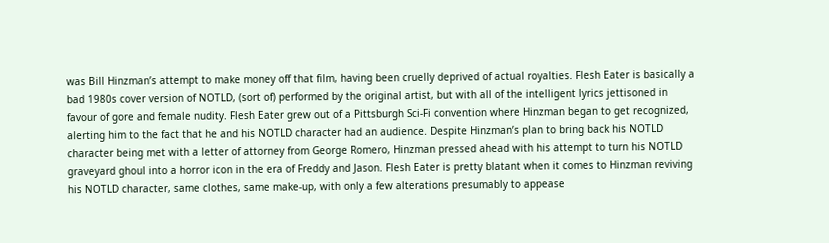was Bill Hinzman’s attempt to make money off that film, having been cruelly deprived of actual royalties. Flesh Eater is basically a bad 1980s cover version of NOTLD, (sort of) performed by the original artist, but with all of the intelligent lyrics jettisoned in favour of gore and female nudity. Flesh Eater grew out of a Pittsburgh Sci-Fi convention where Hinzman began to get recognized, alerting him to the fact that he and his NOTLD character had an audience. Despite Hinzman’s plan to bring back his NOTLD character being met with a letter of attorney from George Romero, Hinzman pressed ahead with his attempt to turn his NOTLD graveyard ghoul into a horror icon in the era of Freddy and Jason. Flesh Eater is pretty blatant when it comes to Hinzman reviving his NOTLD character, same clothes, same make-up, with only a few alterations presumably to appease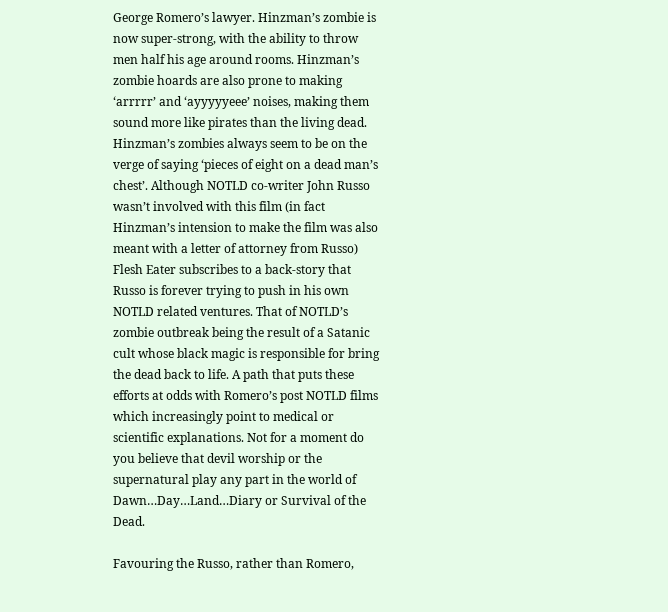George Romero’s lawyer. Hinzman’s zombie is now super-strong, with the ability to throw men half his age around rooms. Hinzman’s zombie hoards are also prone to making ‘arrrrr’ and ‘ayyyyyeee’ noises, making them sound more like pirates than the living dead. Hinzman’s zombies always seem to be on the verge of saying ‘pieces of eight on a dead man’s chest’. Although NOTLD co-writer John Russo wasn’t involved with this film (in fact Hinzman’s intension to make the film was also meant with a letter of attorney from Russo) Flesh Eater subscribes to a back-story that Russo is forever trying to push in his own NOTLD related ventures. That of NOTLD’s zombie outbreak being the result of a Satanic cult whose black magic is responsible for bring the dead back to life. A path that puts these efforts at odds with Romero’s post NOTLD films which increasingly point to medical or scientific explanations. Not for a moment do you believe that devil worship or the supernatural play any part in the world of Dawn…Day…Land…Diary or Survival of the Dead.

Favouring the Russo, rather than Romero,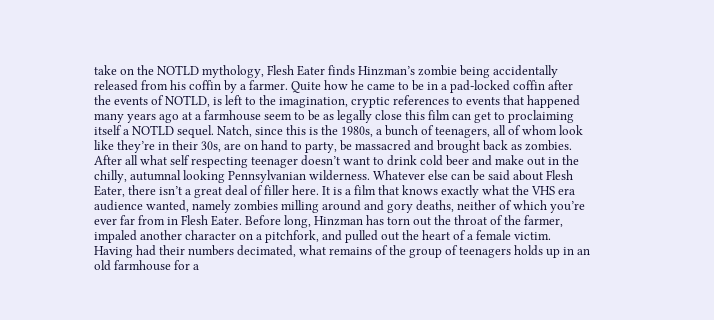take on the NOTLD mythology, Flesh Eater finds Hinzman’s zombie being accidentally released from his coffin by a farmer. Quite how he came to be in a pad-locked coffin after the events of NOTLD, is left to the imagination, cryptic references to events that happened many years ago at a farmhouse seem to be as legally close this film can get to proclaiming itself a NOTLD sequel. Natch, since this is the 1980s, a bunch of teenagers, all of whom look like they’re in their 30s, are on hand to party, be massacred and brought back as zombies. After all what self respecting teenager doesn’t want to drink cold beer and make out in the chilly, autumnal looking Pennsylvanian wilderness. Whatever else can be said about Flesh Eater, there isn’t a great deal of filler here. It is a film that knows exactly what the VHS era audience wanted, namely zombies milling around and gory deaths, neither of which you’re ever far from in Flesh Eater. Before long, Hinzman has torn out the throat of the farmer, impaled another character on a pitchfork, and pulled out the heart of a female victim. Having had their numbers decimated, what remains of the group of teenagers holds up in an old farmhouse for a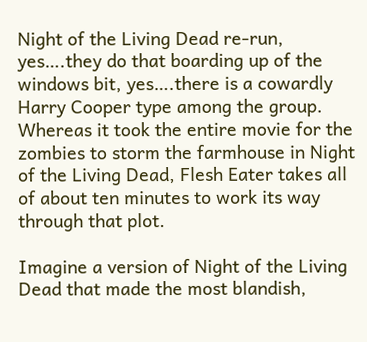Night of the Living Dead re-run, yes….they do that boarding up of the windows bit, yes….there is a cowardly Harry Cooper type among the group. Whereas it took the entire movie for the zombies to storm the farmhouse in Night of the Living Dead, Flesh Eater takes all of about ten minutes to work its way through that plot.

Imagine a version of Night of the Living Dead that made the most blandish,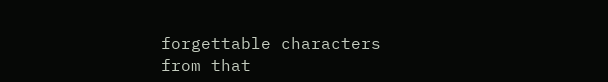forgettable characters from that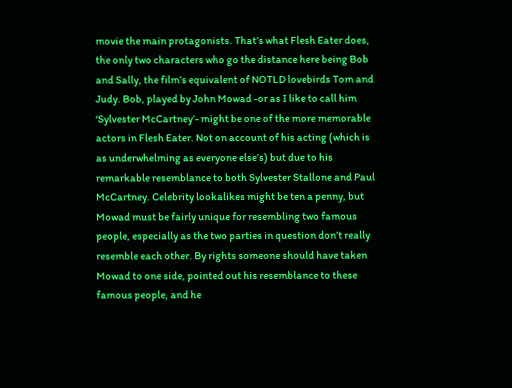movie the main protagonists. That’s what Flesh Eater does, the only two characters who go the distance here being Bob and Sally, the film’s equivalent of NOTLD lovebirds Tom and Judy. Bob, played by John Mowad -or as I like to call him ‘Sylvester McCartney’- might be one of the more memorable actors in Flesh Eater. Not on account of his acting (which is as underwhelming as everyone else’s) but due to his remarkable resemblance to both Sylvester Stallone and Paul McCartney. Celebrity lookalikes might be ten a penny, but Mowad must be fairly unique for resembling two famous people, especially as the two parties in question don’t really resemble each other. By rights someone should have taken Mowad to one side, pointed out his resemblance to these famous people, and he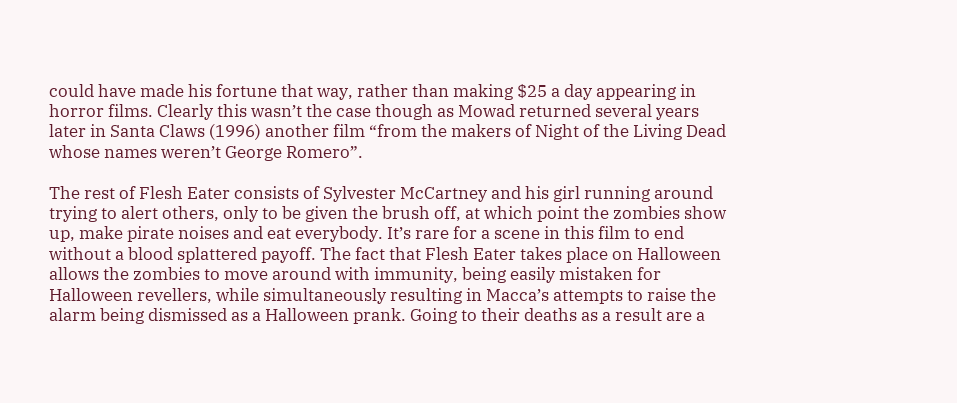could have made his fortune that way, rather than making $25 a day appearing in horror films. Clearly this wasn’t the case though as Mowad returned several years later in Santa Claws (1996) another film “from the makers of Night of the Living Dead whose names weren’t George Romero”.

The rest of Flesh Eater consists of Sylvester McCartney and his girl running around trying to alert others, only to be given the brush off, at which point the zombies show up, make pirate noises and eat everybody. It’s rare for a scene in this film to end without a blood splattered payoff. The fact that Flesh Eater takes place on Halloween allows the zombies to move around with immunity, being easily mistaken for Halloween revellers, while simultaneously resulting in Macca’s attempts to raise the alarm being dismissed as a Halloween prank. Going to their deaths as a result are a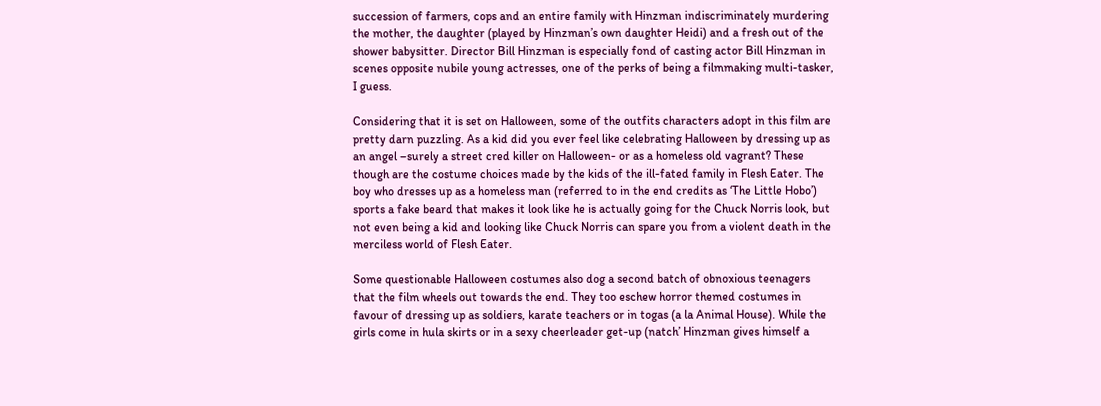succession of farmers, cops and an entire family with Hinzman indiscriminately murdering the mother, the daughter (played by Hinzman’s own daughter Heidi) and a fresh out of the shower babysitter. Director Bill Hinzman is especially fond of casting actor Bill Hinzman in scenes opposite nubile young actresses, one of the perks of being a filmmaking multi-tasker, I guess.

Considering that it is set on Halloween, some of the outfits characters adopt in this film are pretty darn puzzling. As a kid did you ever feel like celebrating Halloween by dressing up as an angel –surely a street cred killer on Halloween- or as a homeless old vagrant? These though are the costume choices made by the kids of the ill-fated family in Flesh Eater. The boy who dresses up as a homeless man (referred to in the end credits as ‘The Little Hobo’) sports a fake beard that makes it look like he is actually going for the Chuck Norris look, but not even being a kid and looking like Chuck Norris can spare you from a violent death in the merciless world of Flesh Eater.

Some questionable Halloween costumes also dog a second batch of obnoxious teenagers that the film wheels out towards the end. They too eschew horror themed costumes in favour of dressing up as soldiers, karate teachers or in togas (a la Animal House). While the girls come in hula skirts or in a sexy cheerleader get-up (natch’ Hinzman gives himself a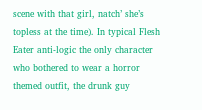scene with that girl, natch’ she’s topless at the time). In typical Flesh Eater anti-logic the only character who bothered to wear a horror themed outfit, the drunk guy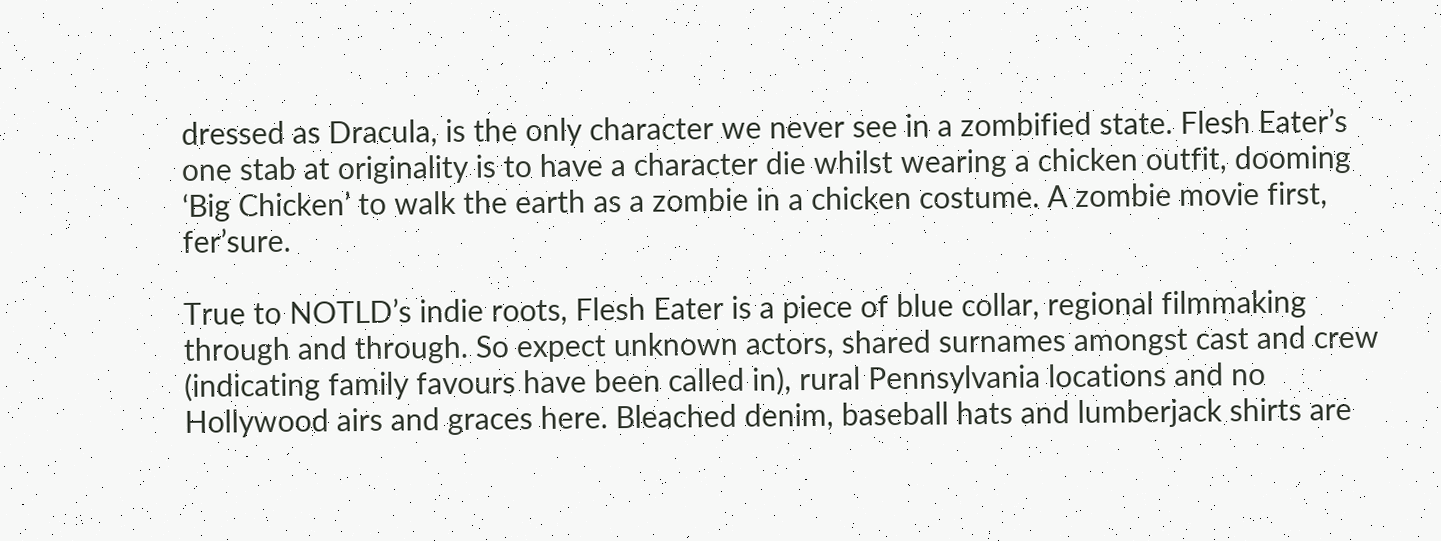dressed as Dracula, is the only character we never see in a zombified state. Flesh Eater’s one stab at originality is to have a character die whilst wearing a chicken outfit, dooming ‘Big Chicken’ to walk the earth as a zombie in a chicken costume. A zombie movie first, fer’sure.

True to NOTLD’s indie roots, Flesh Eater is a piece of blue collar, regional filmmaking through and through. So expect unknown actors, shared surnames amongst cast and crew (indicating family favours have been called in), rural Pennsylvania locations and no Hollywood airs and graces here. Bleached denim, baseball hats and lumberjack shirts are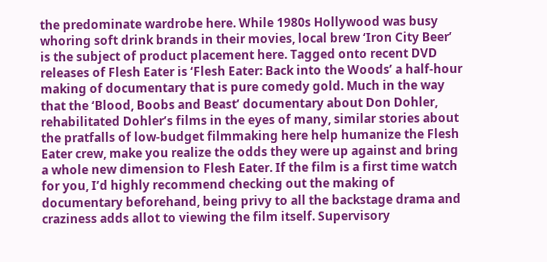the predominate wardrobe here. While 1980s Hollywood was busy whoring soft drink brands in their movies, local brew ‘Iron City Beer’ is the subject of product placement here. Tagged onto recent DVD releases of Flesh Eater is ‘Flesh Eater: Back into the Woods’ a half-hour making of documentary that is pure comedy gold. Much in the way that the ‘Blood, Boobs and Beast’ documentary about Don Dohler, rehabilitated Dohler’s films in the eyes of many, similar stories about the pratfalls of low-budget filmmaking here help humanize the Flesh Eater crew, make you realize the odds they were up against and bring a whole new dimension to Flesh Eater. If the film is a first time watch for you, I’d highly recommend checking out the making of documentary beforehand, being privy to all the backstage drama and craziness adds allot to viewing the film itself. Supervisory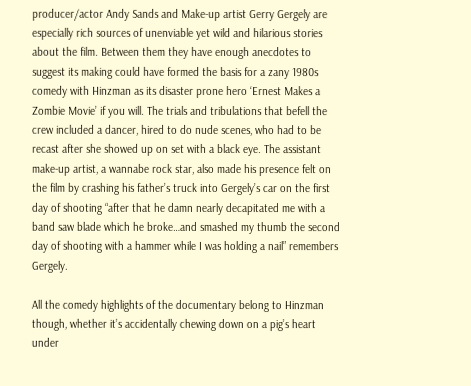producer/actor Andy Sands and Make-up artist Gerry Gergely are especially rich sources of unenviable yet wild and hilarious stories about the film. Between them they have enough anecdotes to suggest its making could have formed the basis for a zany 1980s comedy with Hinzman as its disaster prone hero ‘Ernest Makes a Zombie Movie’ if you will. The trials and tribulations that befell the crew included a dancer, hired to do nude scenes, who had to be recast after she showed up on set with a black eye. The assistant make-up artist, a wannabe rock star, also made his presence felt on the film by crashing his father’s truck into Gergely’s car on the first day of shooting “after that he damn nearly decapitated me with a band saw blade which he broke…and smashed my thumb the second day of shooting with a hammer while I was holding a nail” remembers Gergely.

All the comedy highlights of the documentary belong to Hinzman though, whether it’s accidentally chewing down on a pig’s heart under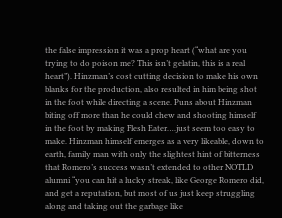the false impression it was a prop heart (“what are you trying to do poison me? This isn’t gelatin, this is a real heart”). Hinzman’s cost cutting decision to make his own blanks for the production, also resulted in him being shot in the foot while directing a scene. Puns about Hinzman biting off more than he could chew and shooting himself in the foot by making Flesh Eater….just seem too easy to make. Hinzman himself emerges as a very likeable, down to earth, family man with only the slightest hint of bitterness that Romero’s success wasn’t extended to other NOTLD alumni “you can hit a lucky streak, like George Romero did, and get a reputation, but most of us just keep struggling along and taking out the garbage like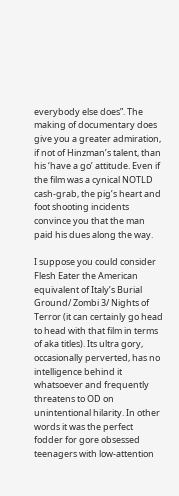everybody else does”. The making of documentary does give you a greater admiration, if not of Hinzman’s talent, than his ‘have a go’ attitude. Even if the film was a cynical NOTLD cash-grab, the pig’s heart and foot shooting incidents convince you that the man paid his dues along the way.

I suppose you could consider Flesh Eater the American equivalent of Italy’s Burial Ground/ Zombi 3/ Nights of Terror (it can certainly go head to head with that film in terms of aka titles). Its ultra gory, occasionally perverted, has no intelligence behind it whatsoever and frequently threatens to OD on unintentional hilarity. In other words it was the perfect fodder for gore obsessed teenagers with low-attention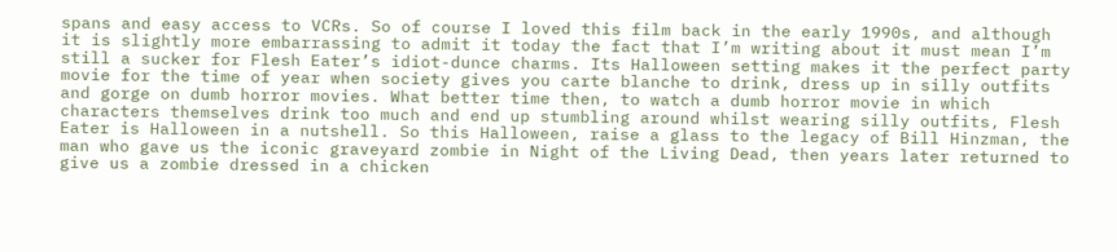spans and easy access to VCRs. So of course I loved this film back in the early 1990s, and although it is slightly more embarrassing to admit it today the fact that I’m writing about it must mean I’m still a sucker for Flesh Eater’s idiot-dunce charms. Its Halloween setting makes it the perfect party movie for the time of year when society gives you carte blanche to drink, dress up in silly outfits and gorge on dumb horror movies. What better time then, to watch a dumb horror movie in which characters themselves drink too much and end up stumbling around whilst wearing silly outfits, Flesh Eater is Halloween in a nutshell. So this Halloween, raise a glass to the legacy of Bill Hinzman, the man who gave us the iconic graveyard zombie in Night of the Living Dead, then years later returned to give us a zombie dressed in a chicken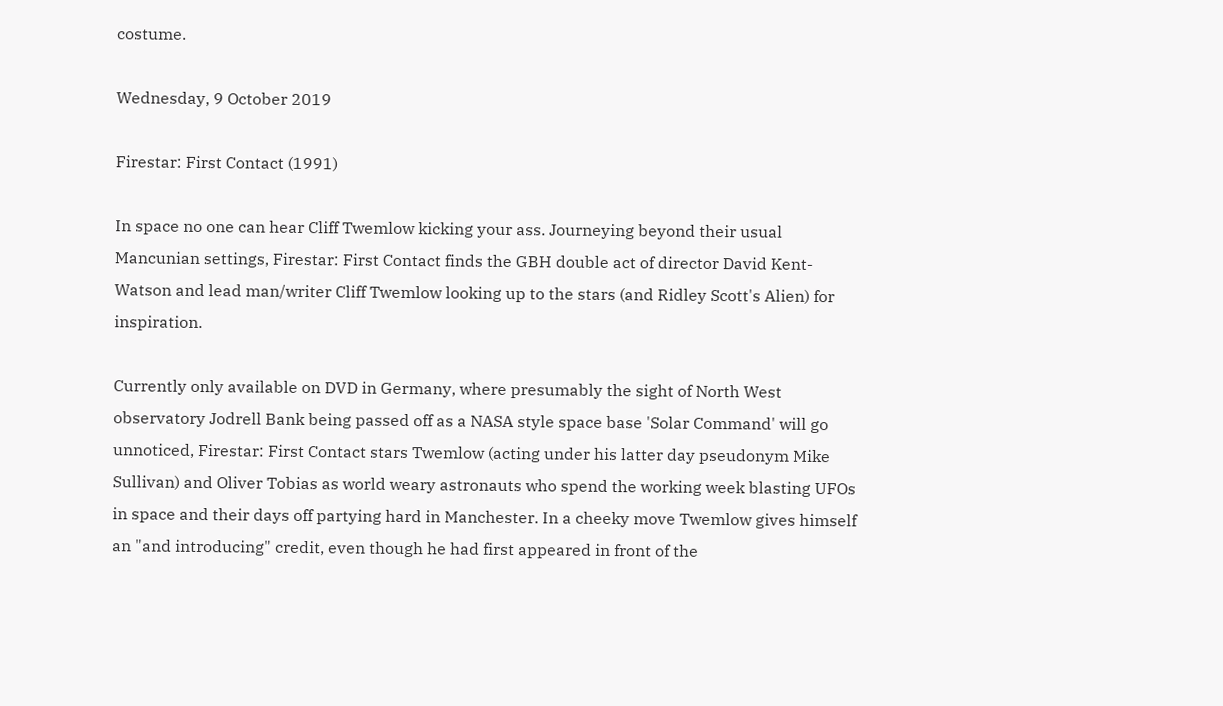costume.

Wednesday, 9 October 2019

Firestar: First Contact (1991)

In space no one can hear Cliff Twemlow kicking your ass. Journeying beyond their usual Mancunian settings, Firestar: First Contact finds the GBH double act of director David Kent-Watson and lead man/writer Cliff Twemlow looking up to the stars (and Ridley Scott's Alien) for inspiration.

Currently only available on DVD in Germany, where presumably the sight of North West observatory Jodrell Bank being passed off as a NASA style space base 'Solar Command' will go unnoticed, Firestar: First Contact stars Twemlow (acting under his latter day pseudonym Mike Sullivan) and Oliver Tobias as world weary astronauts who spend the working week blasting UFOs in space and their days off partying hard in Manchester. In a cheeky move Twemlow gives himself an "and introducing" credit, even though he had first appeared in front of the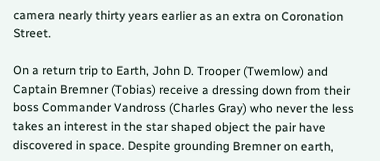camera nearly thirty years earlier as an extra on Coronation Street.

On a return trip to Earth, John D. Trooper (Twemlow) and Captain Bremner (Tobias) receive a dressing down from their boss Commander Vandross (Charles Gray) who never the less takes an interest in the star shaped object the pair have discovered in space. Despite grounding Bremner on earth,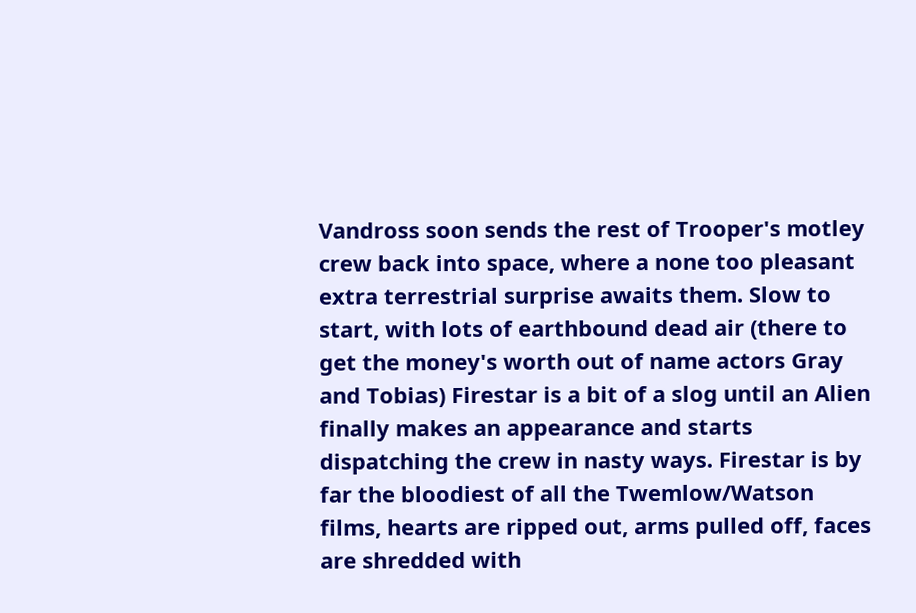Vandross soon sends the rest of Trooper's motley crew back into space, where a none too pleasant extra terrestrial surprise awaits them. Slow to start, with lots of earthbound dead air (there to get the money's worth out of name actors Gray and Tobias) Firestar is a bit of a slog until an Alien finally makes an appearance and starts dispatching the crew in nasty ways. Firestar is by far the bloodiest of all the Twemlow/Watson films, hearts are ripped out, arms pulled off, faces are shredded with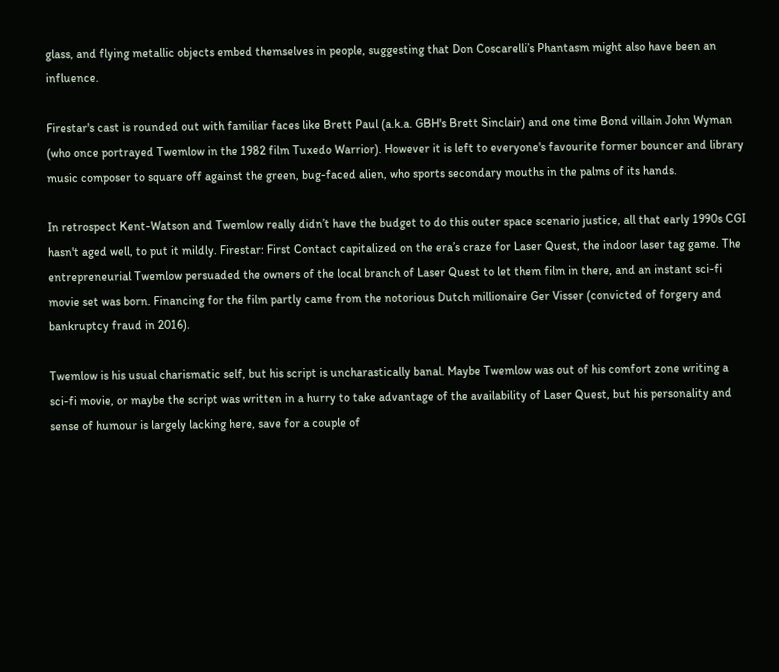glass, and flying metallic objects embed themselves in people, suggesting that Don Coscarelli’s Phantasm might also have been an influence.

Firestar's cast is rounded out with familiar faces like Brett Paul (a.k.a. GBH's Brett Sinclair) and one time Bond villain John Wyman (who once portrayed Twemlow in the 1982 film Tuxedo Warrior). However it is left to everyone's favourite former bouncer and library music composer to square off against the green, bug-faced alien, who sports secondary mouths in the palms of its hands.

In retrospect Kent-Watson and Twemlow really didn’t have the budget to do this outer space scenario justice, all that early 1990s CGI hasn't aged well, to put it mildly. Firestar: First Contact capitalized on the era’s craze for Laser Quest, the indoor laser tag game. The entrepreneurial Twemlow persuaded the owners of the local branch of Laser Quest to let them film in there, and an instant sci-fi movie set was born. Financing for the film partly came from the notorious Dutch millionaire Ger Visser (convicted of forgery and bankruptcy fraud in 2016).

Twemlow is his usual charismatic self, but his script is uncharastically banal. Maybe Twemlow was out of his comfort zone writing a sci-fi movie, or maybe the script was written in a hurry to take advantage of the availability of Laser Quest, but his personality and sense of humour is largely lacking here, save for a couple of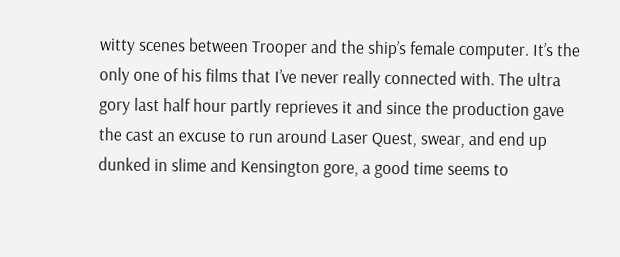witty scenes between Trooper and the ship’s female computer. It’s the only one of his films that I’ve never really connected with. The ultra gory last half hour partly reprieves it and since the production gave the cast an excuse to run around Laser Quest, swear, and end up dunked in slime and Kensington gore, a good time seems to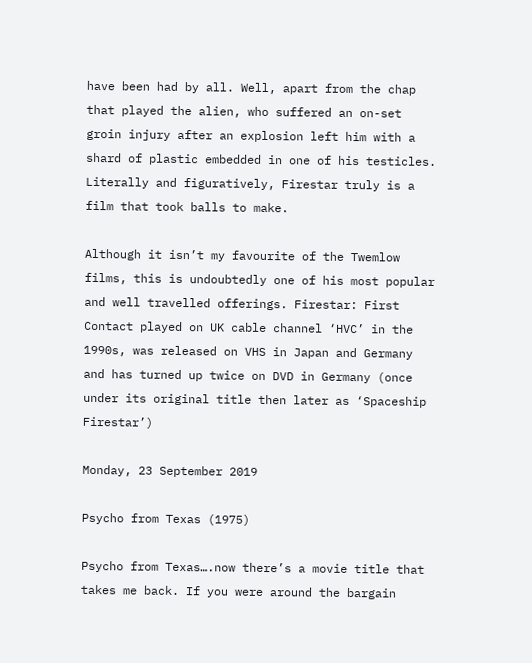have been had by all. Well, apart from the chap that played the alien, who suffered an on-set groin injury after an explosion left him with a shard of plastic embedded in one of his testicles. Literally and figuratively, Firestar truly is a film that took balls to make.

Although it isn’t my favourite of the Twemlow films, this is undoubtedly one of his most popular and well travelled offerings. Firestar: First Contact played on UK cable channel ‘HVC’ in the 1990s, was released on VHS in Japan and Germany and has turned up twice on DVD in Germany (once under its original title then later as ‘Spaceship Firestar’)

Monday, 23 September 2019

Psycho from Texas (1975)

Psycho from Texas….now there’s a movie title that takes me back. If you were around the bargain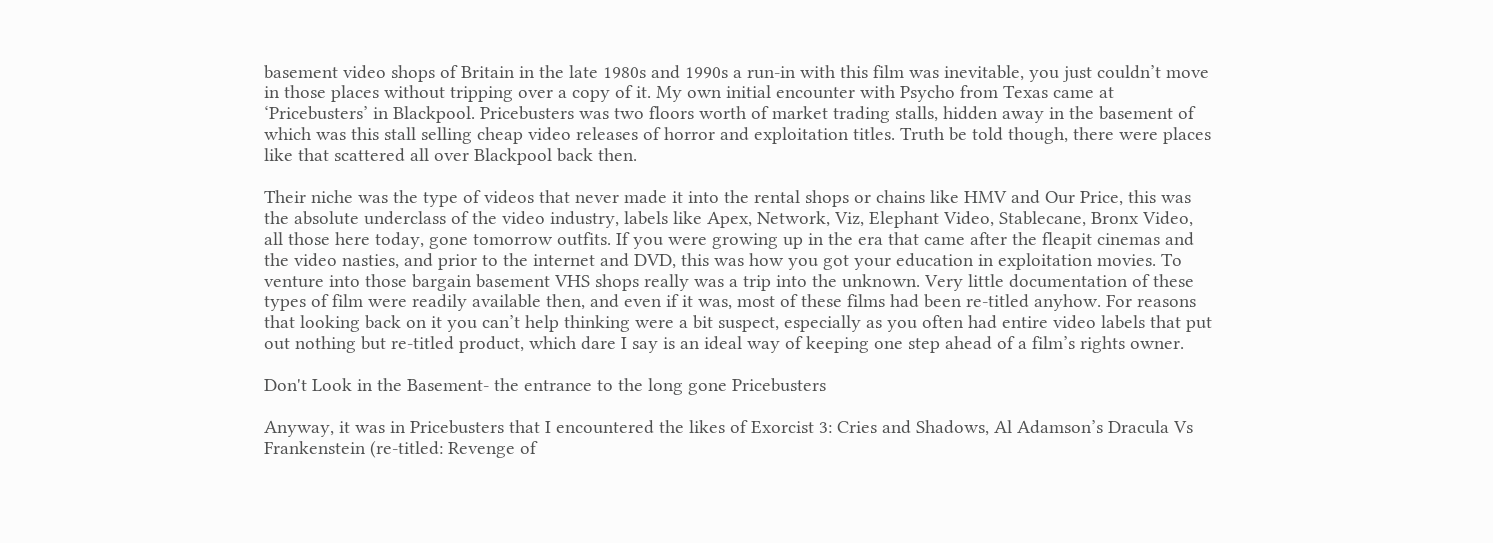basement video shops of Britain in the late 1980s and 1990s a run-in with this film was inevitable, you just couldn’t move in those places without tripping over a copy of it. My own initial encounter with Psycho from Texas came at ‘Pricebusters’ in Blackpool. Pricebusters was two floors worth of market trading stalls, hidden away in the basement of which was this stall selling cheap video releases of horror and exploitation titles. Truth be told though, there were places like that scattered all over Blackpool back then.

Their niche was the type of videos that never made it into the rental shops or chains like HMV and Our Price, this was the absolute underclass of the video industry, labels like Apex, Network, Viz, Elephant Video, Stablecane, Bronx Video, all those here today, gone tomorrow outfits. If you were growing up in the era that came after the fleapit cinemas and the video nasties, and prior to the internet and DVD, this was how you got your education in exploitation movies. To venture into those bargain basement VHS shops really was a trip into the unknown. Very little documentation of these types of film were readily available then, and even if it was, most of these films had been re-titled anyhow. For reasons that looking back on it you can’t help thinking were a bit suspect, especially as you often had entire video labels that put out nothing but re-titled product, which dare I say is an ideal way of keeping one step ahead of a film’s rights owner.

Don't Look in the Basement- the entrance to the long gone Pricebusters

Anyway, it was in Pricebusters that I encountered the likes of Exorcist 3: Cries and Shadows, Al Adamson’s Dracula Vs Frankenstein (re-titled: Revenge of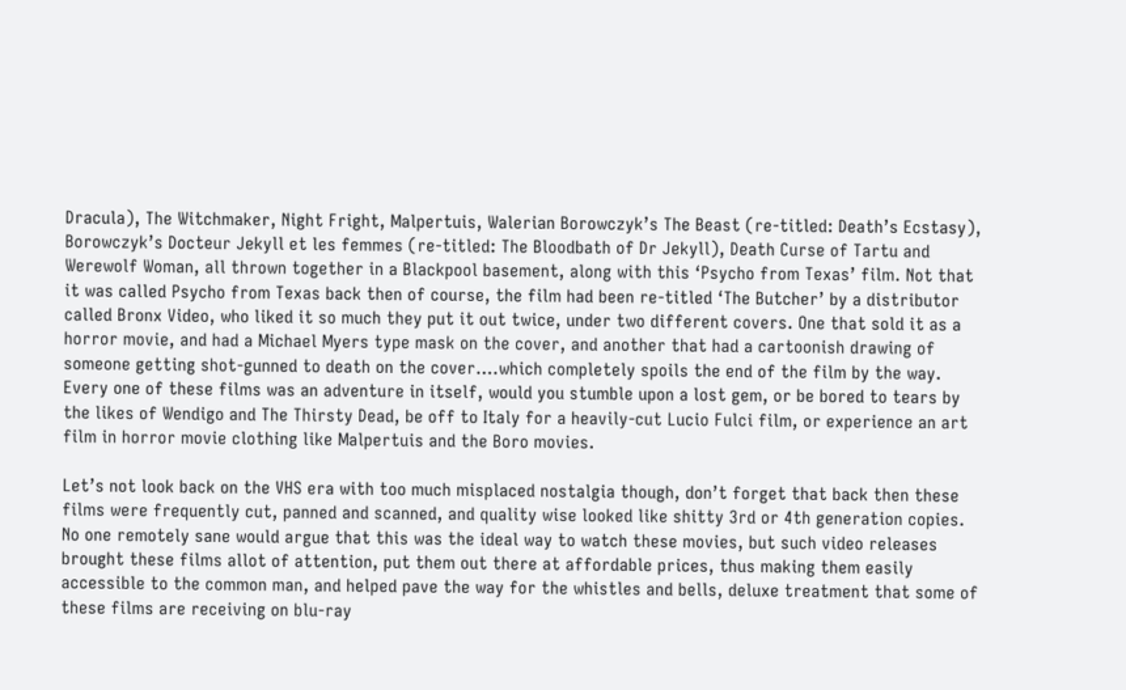Dracula), The Witchmaker, Night Fright, Malpertuis, Walerian Borowczyk’s The Beast (re-titled: Death’s Ecstasy), Borowczyk’s Docteur Jekyll et les femmes (re-titled: The Bloodbath of Dr Jekyll), Death Curse of Tartu and Werewolf Woman, all thrown together in a Blackpool basement, along with this ‘Psycho from Texas’ film. Not that it was called Psycho from Texas back then of course, the film had been re-titled ‘The Butcher’ by a distributor called Bronx Video, who liked it so much they put it out twice, under two different covers. One that sold it as a horror movie, and had a Michael Myers type mask on the cover, and another that had a cartoonish drawing of someone getting shot-gunned to death on the cover….which completely spoils the end of the film by the way. Every one of these films was an adventure in itself, would you stumble upon a lost gem, or be bored to tears by the likes of Wendigo and The Thirsty Dead, be off to Italy for a heavily-cut Lucio Fulci film, or experience an art film in horror movie clothing like Malpertuis and the Boro movies.

Let’s not look back on the VHS era with too much misplaced nostalgia though, don’t forget that back then these films were frequently cut, panned and scanned, and quality wise looked like shitty 3rd or 4th generation copies. No one remotely sane would argue that this was the ideal way to watch these movies, but such video releases brought these films allot of attention, put them out there at affordable prices, thus making them easily accessible to the common man, and helped pave the way for the whistles and bells, deluxe treatment that some of these films are receiving on blu-ray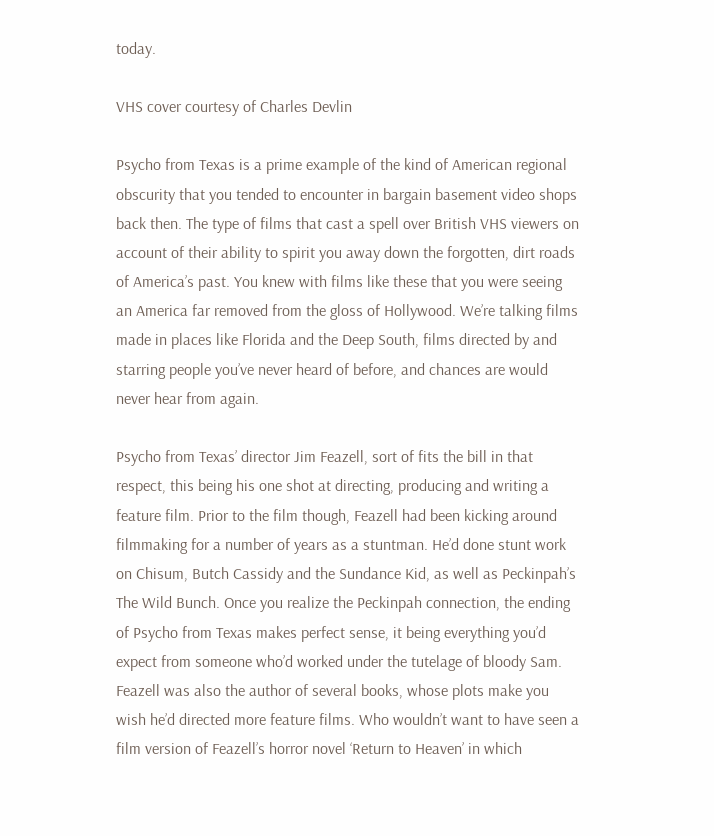today.

VHS cover courtesy of Charles Devlin

Psycho from Texas is a prime example of the kind of American regional obscurity that you tended to encounter in bargain basement video shops back then. The type of films that cast a spell over British VHS viewers on account of their ability to spirit you away down the forgotten, dirt roads of America’s past. You knew with films like these that you were seeing an America far removed from the gloss of Hollywood. We’re talking films made in places like Florida and the Deep South, films directed by and starring people you’ve never heard of before, and chances are would never hear from again.

Psycho from Texas’ director Jim Feazell, sort of fits the bill in that respect, this being his one shot at directing, producing and writing a feature film. Prior to the film though, Feazell had been kicking around filmmaking for a number of years as a stuntman. He’d done stunt work on Chisum, Butch Cassidy and the Sundance Kid, as well as Peckinpah’s The Wild Bunch. Once you realize the Peckinpah connection, the ending of Psycho from Texas makes perfect sense, it being everything you’d expect from someone who’d worked under the tutelage of bloody Sam. Feazell was also the author of several books, whose plots make you wish he’d directed more feature films. Who wouldn’t want to have seen a film version of Feazell’s horror novel ‘Return to Heaven’ in which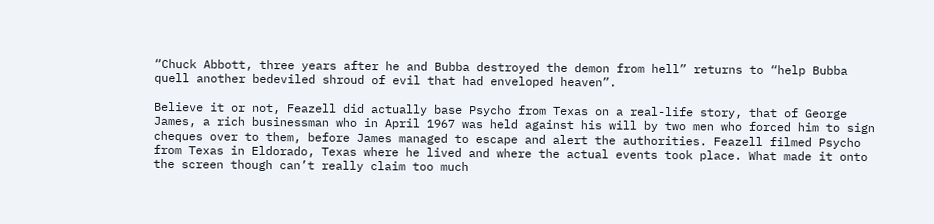“Chuck Abbott, three years after he and Bubba destroyed the demon from hell” returns to “help Bubba quell another bedeviled shroud of evil that had enveloped heaven”.

Believe it or not, Feazell did actually base Psycho from Texas on a real-life story, that of George James, a rich businessman who in April 1967 was held against his will by two men who forced him to sign cheques over to them, before James managed to escape and alert the authorities. Feazell filmed Psycho from Texas in Eldorado, Texas where he lived and where the actual events took place. What made it onto the screen though can’t really claim too much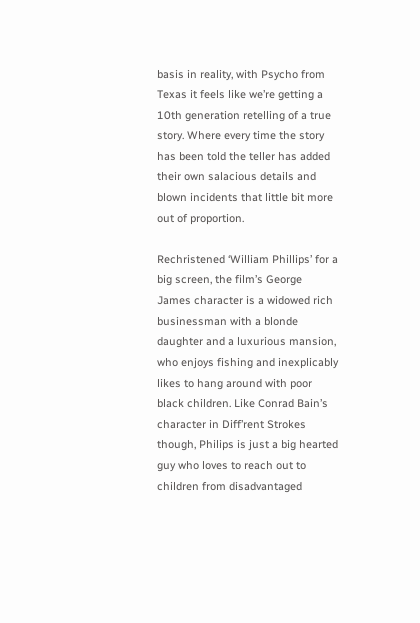basis in reality, with Psycho from Texas it feels like we’re getting a 10th generation retelling of a true story. Where every time the story has been told the teller has added their own salacious details and blown incidents that little bit more out of proportion.

Rechristened ‘William Phillips’ for a big screen, the film’s George James character is a widowed rich businessman with a blonde daughter and a luxurious mansion, who enjoys fishing and inexplicably likes to hang around with poor black children. Like Conrad Bain’s character in Diff’rent Strokes though, Philips is just a big hearted guy who loves to reach out to children from disadvantaged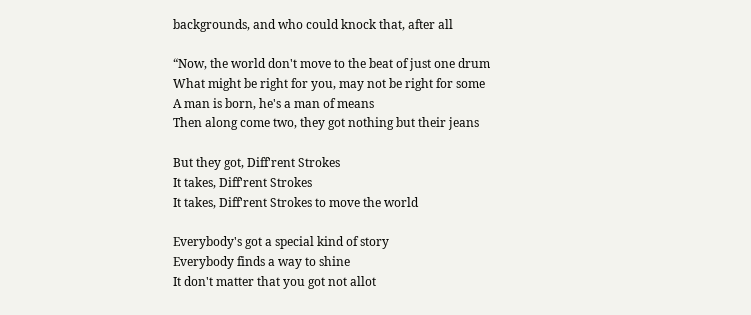backgrounds, and who could knock that, after all

“Now, the world don't move to the beat of just one drum
What might be right for you, may not be right for some
A man is born, he's a man of means
Then along come two, they got nothing but their jeans

But they got, Diff'rent Strokes
It takes, Diff'rent Strokes
It takes, Diff'rent Strokes to move the world

Everybody's got a special kind of story
Everybody finds a way to shine
It don't matter that you got not allot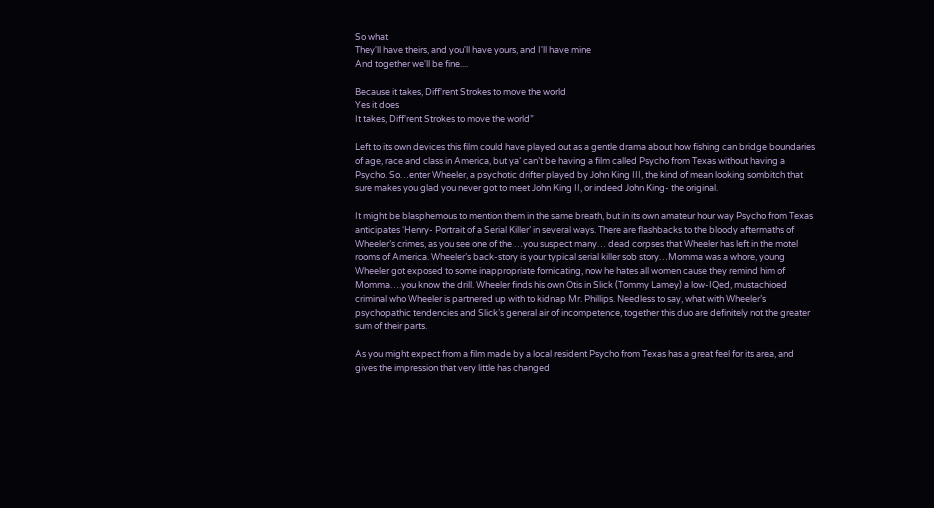So what
They'll have theirs, and you'll have yours, and I'll have mine
And together we'll be fine....

Because it takes, Diff'rent Strokes to move the world
Yes it does
It takes, Diff'rent Strokes to move the world”

Left to its own devices this film could have played out as a gentle drama about how fishing can bridge boundaries of age, race and class in America, but ya’ can’t be having a film called Psycho from Texas without having a Psycho. So…enter Wheeler, a psychotic drifter played by John King III, the kind of mean looking sombitch that sure makes you glad you never got to meet John King II, or indeed John King- the original.

It might be blasphemous to mention them in the same breath, but in its own amateur hour way Psycho from Texas anticipates ‘Henry- Portrait of a Serial Killer’ in several ways. There are flashbacks to the bloody aftermaths of Wheeler’s crimes, as you see one of the …you suspect many… dead corpses that Wheeler has left in the motel rooms of America. Wheeler’s back-story is your typical serial killer sob story…Momma was a whore, young Wheeler got exposed to some inappropriate fornicating, now he hates all women cause they remind him of Momma….you know the drill. Wheeler finds his own Otis in Slick (Tommy Lamey) a low-IQed, mustachioed criminal who Wheeler is partnered up with to kidnap Mr. Phillips. Needless to say, what with Wheeler’s psychopathic tendencies and Slick’s general air of incompetence, together this duo are definitely not the greater sum of their parts.

As you might expect from a film made by a local resident Psycho from Texas has a great feel for its area, and gives the impression that very little has changed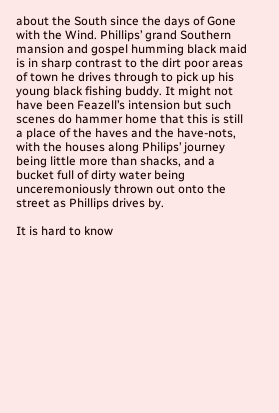about the South since the days of Gone with the Wind. Phillips’ grand Southern mansion and gospel humming black maid is in sharp contrast to the dirt poor areas of town he drives through to pick up his young black fishing buddy. It might not have been Feazell’s intension but such scenes do hammer home that this is still a place of the haves and the have-nots, with the houses along Philips’ journey being little more than shacks, and a bucket full of dirty water being unceremoniously thrown out onto the street as Phillips drives by.

It is hard to know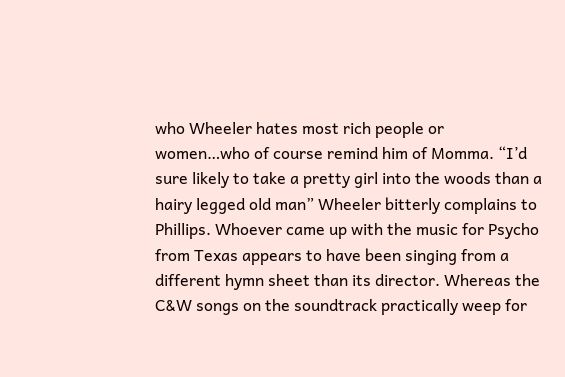who Wheeler hates most rich people or women…who of course remind him of Momma. “I’d sure likely to take a pretty girl into the woods than a hairy legged old man” Wheeler bitterly complains to Phillips. Whoever came up with the music for Psycho from Texas appears to have been singing from a different hymn sheet than its director. Whereas the C&W songs on the soundtrack practically weep for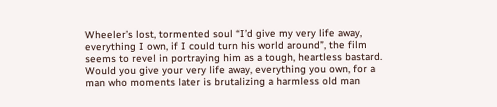Wheeler’s lost, tormented soul “I’d give my very life away, everything I own, if I could turn his world around”, the film seems to revel in portraying him as a tough, heartless bastard. Would you give your very life away, everything you own, for a man who moments later is brutalizing a harmless old man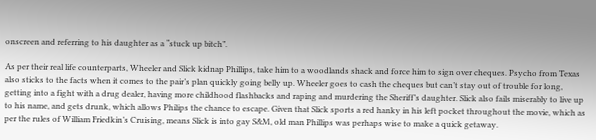onscreen and referring to his daughter as a “stuck up bitch”.

As per their real life counterparts, Wheeler and Slick kidnap Phillips, take him to a woodlands shack and force him to sign over cheques. Psycho from Texas also sticks to the facts when it comes to the pair’s plan quickly going belly up. Wheeler goes to cash the cheques but can’t stay out of trouble for long, getting into a fight with a drug dealer, having more childhood flashbacks and raping and murdering the Sheriff’s daughter. Slick also fails miserably to live up to his name, and gets drunk, which allows Philips the chance to escape. Given that Slick sports a red hanky in his left pocket throughout the movie, which as per the rules of William Friedkin’s Cruising, means Slick is into gay S&M, old man Phillips was perhaps wise to make a quick getaway.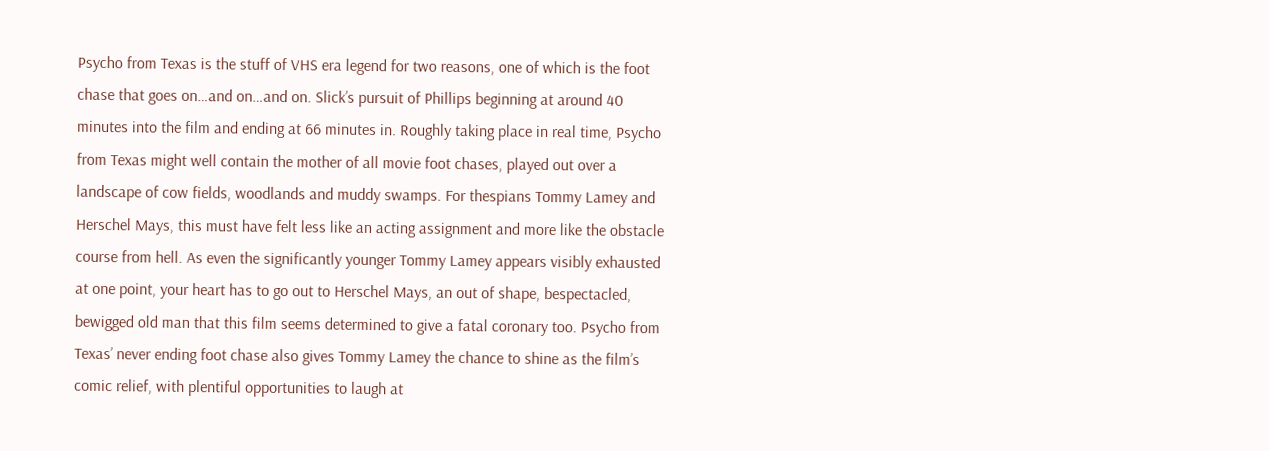Psycho from Texas is the stuff of VHS era legend for two reasons, one of which is the foot chase that goes on…and on…and on. Slick’s pursuit of Phillips beginning at around 40 minutes into the film and ending at 66 minutes in. Roughly taking place in real time, Psycho from Texas might well contain the mother of all movie foot chases, played out over a landscape of cow fields, woodlands and muddy swamps. For thespians Tommy Lamey and Herschel Mays, this must have felt less like an acting assignment and more like the obstacle course from hell. As even the significantly younger Tommy Lamey appears visibly exhausted at one point, your heart has to go out to Herschel Mays, an out of shape, bespectacled, bewigged old man that this film seems determined to give a fatal coronary too. Psycho from Texas’ never ending foot chase also gives Tommy Lamey the chance to shine as the film’s comic relief, with plentiful opportunities to laugh at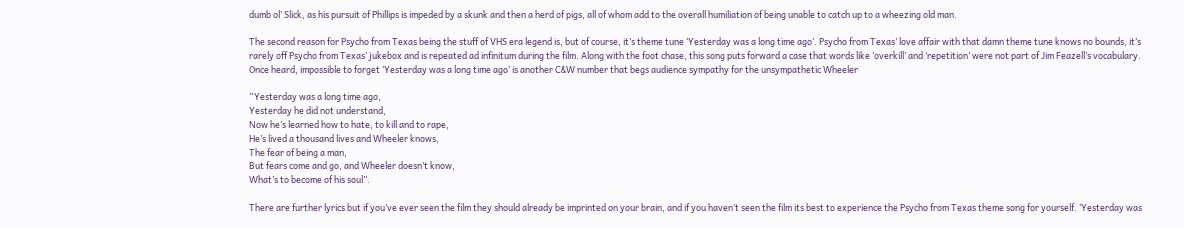dumb ol’ Slick, as his pursuit of Phillips is impeded by a skunk and then a herd of pigs, all of whom add to the overall humiliation of being unable to catch up to a wheezing old man.

The second reason for Psycho from Texas being the stuff of VHS era legend is, but of course, it’s theme tune ‘Yesterday was a long time ago’. Psycho from Texas’ love affair with that damn theme tune knows no bounds, it’s rarely off Psycho from Texas’ jukebox and is repeated ad infinitum during the film. Along with the foot chase, this song puts forward a case that words like ‘overkill’ and ‘repetition’ were not part of Jim Feazell’s vocabulary. Once heard, impossible to forget ‘Yesterday was a long time ago’ is another C&W number that begs audience sympathy for the unsympathetic Wheeler

“Yesterday was a long time ago,
Yesterday he did not understand,
Now he’s learned how to hate, to kill and to rape,
He’s lived a thousand lives and Wheeler knows,
The fear of being a man,
But fears come and go, and Wheeler doesn’t know,
What’s to become of his soul”.

There are further lyrics but if you’ve ever seen the film they should already be imprinted on your brain, and if you haven’t seen the film its best to experience the Psycho from Texas theme song for yourself. ‘Yesterday was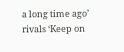a long time ago’ rivals ‘Keep on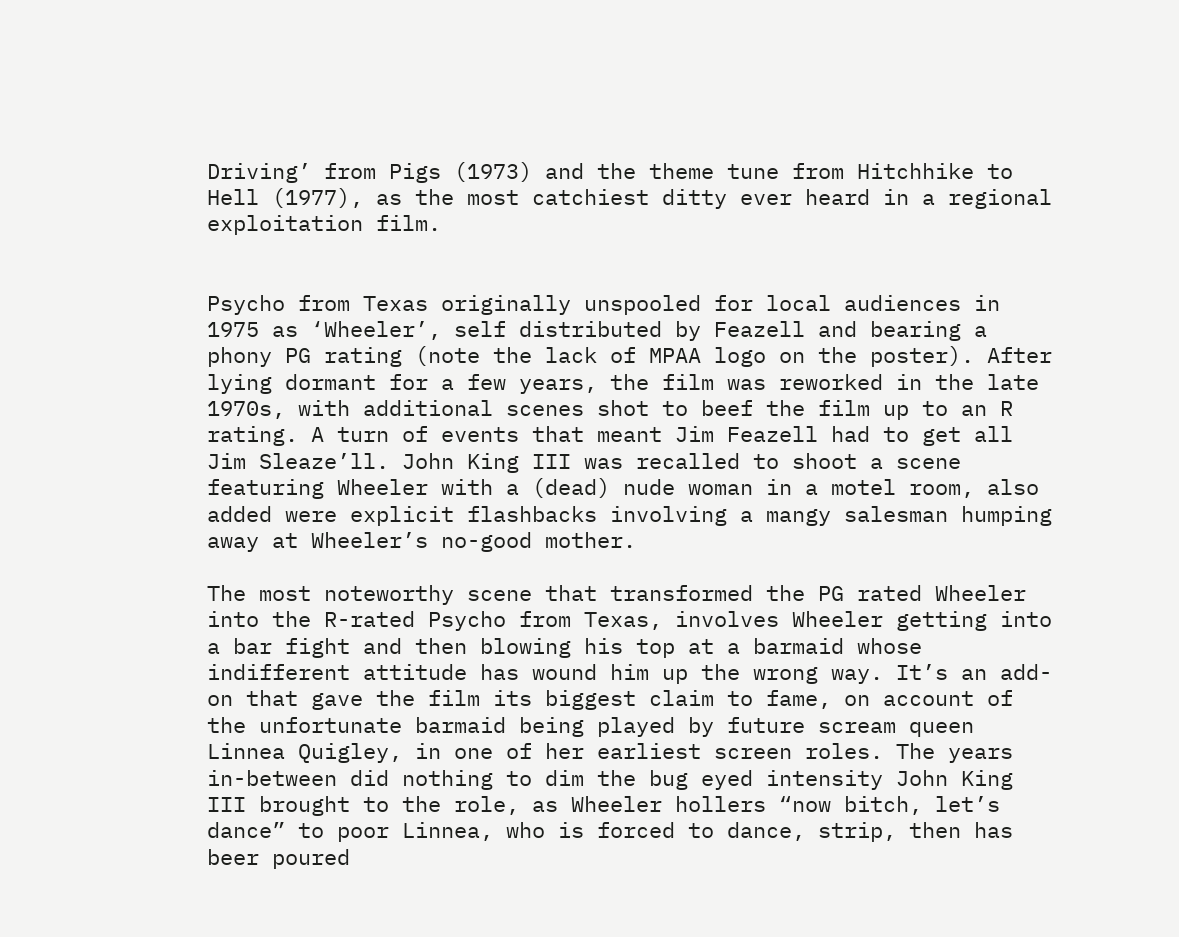Driving’ from Pigs (1973) and the theme tune from Hitchhike to Hell (1977), as the most catchiest ditty ever heard in a regional exploitation film.


Psycho from Texas originally unspooled for local audiences in 1975 as ‘Wheeler’, self distributed by Feazell and bearing a phony PG rating (note the lack of MPAA logo on the poster). After lying dormant for a few years, the film was reworked in the late 1970s, with additional scenes shot to beef the film up to an R rating. A turn of events that meant Jim Feazell had to get all Jim Sleaze’ll. John King III was recalled to shoot a scene featuring Wheeler with a (dead) nude woman in a motel room, also added were explicit flashbacks involving a mangy salesman humping away at Wheeler’s no-good mother.

The most noteworthy scene that transformed the PG rated Wheeler into the R-rated Psycho from Texas, involves Wheeler getting into a bar fight and then blowing his top at a barmaid whose indifferent attitude has wound him up the wrong way. It’s an add-on that gave the film its biggest claim to fame, on account of the unfortunate barmaid being played by future scream queen Linnea Quigley, in one of her earliest screen roles. The years in-between did nothing to dim the bug eyed intensity John King III brought to the role, as Wheeler hollers “now bitch, let’s dance” to poor Linnea, who is forced to dance, strip, then has beer poured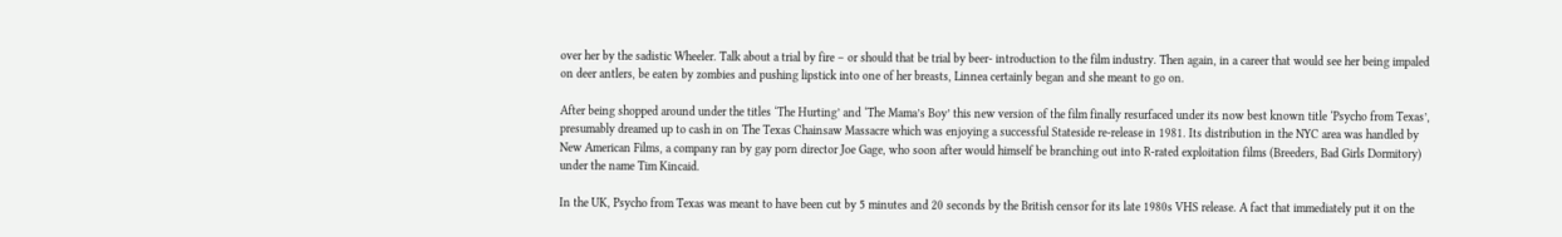over her by the sadistic Wheeler. Talk about a trial by fire – or should that be trial by beer- introduction to the film industry. Then again, in a career that would see her being impaled on deer antlers, be eaten by zombies and pushing lipstick into one of her breasts, Linnea certainly began and she meant to go on.

After being shopped around under the titles ‘The Hurting’ and ‘The Mama’s Boy’ this new version of the film finally resurfaced under its now best known title ‘Psycho from Texas’, presumably dreamed up to cash in on The Texas Chainsaw Massacre which was enjoying a successful Stateside re-release in 1981. Its distribution in the NYC area was handled by New American Films, a company ran by gay porn director Joe Gage, who soon after would himself be branching out into R-rated exploitation films (Breeders, Bad Girls Dormitory) under the name Tim Kincaid.

In the UK, Psycho from Texas was meant to have been cut by 5 minutes and 20 seconds by the British censor for its late 1980s VHS release. A fact that immediately put it on the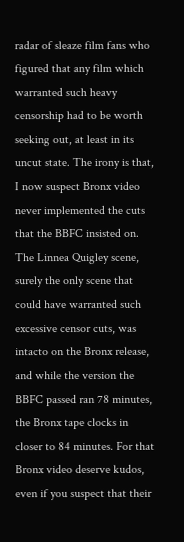radar of sleaze film fans who figured that any film which warranted such heavy censorship had to be worth seeking out, at least in its uncut state. The irony is that, I now suspect Bronx video never implemented the cuts that the BBFC insisted on. The Linnea Quigley scene, surely the only scene that could have warranted such excessive censor cuts, was intacto on the Bronx release, and while the version the BBFC passed ran 78 minutes, the Bronx tape clocks in closer to 84 minutes. For that Bronx video deserve kudos, even if you suspect that their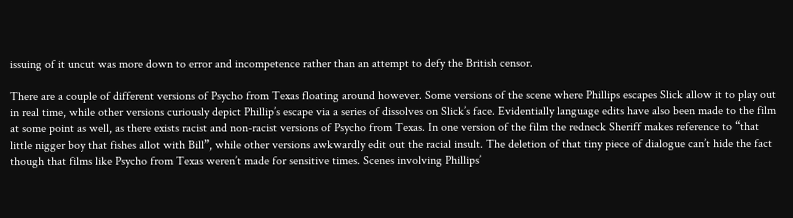issuing of it uncut was more down to error and incompetence rather than an attempt to defy the British censor.

There are a couple of different versions of Psycho from Texas floating around however. Some versions of the scene where Phillips escapes Slick allow it to play out in real time, while other versions curiously depict Phillip’s escape via a series of dissolves on Slick’s face. Evidentially language edits have also been made to the film at some point as well, as there exists racist and non-racist versions of Psycho from Texas. In one version of the film the redneck Sheriff makes reference to “that little nigger boy that fishes allot with Bill”, while other versions awkwardly edit out the racial insult. The deletion of that tiny piece of dialogue can’t hide the fact though that films like Psycho from Texas weren’t made for sensitive times. Scenes involving Phillips’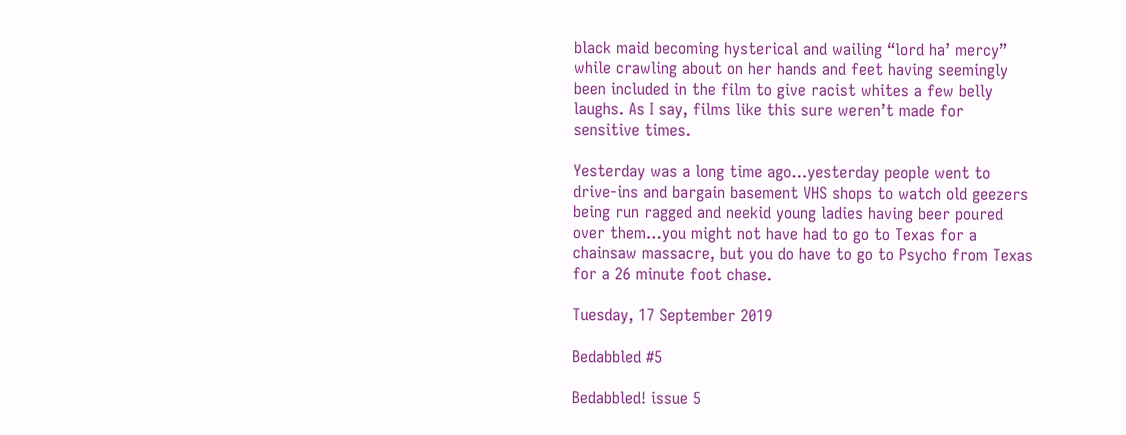black maid becoming hysterical and wailing “lord ha’ mercy” while crawling about on her hands and feet having seemingly been included in the film to give racist whites a few belly laughs. As I say, films like this sure weren’t made for sensitive times.

Yesterday was a long time ago…yesterday people went to drive-ins and bargain basement VHS shops to watch old geezers being run ragged and neekid young ladies having beer poured over them…you might not have had to go to Texas for a chainsaw massacre, but you do have to go to Psycho from Texas for a 26 minute foot chase.

Tuesday, 17 September 2019

Bedabbled #5

Bedabbled! issue 5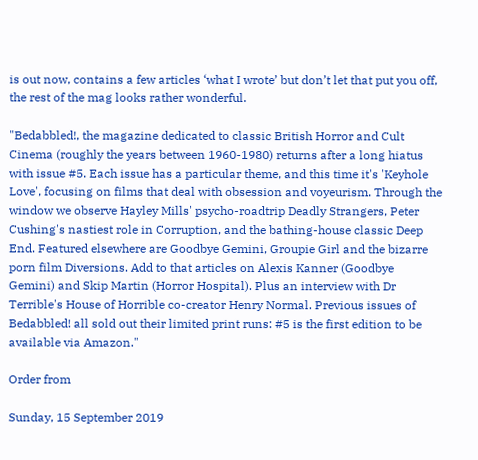is out now, contains a few articles ‘what I wrote’ but don’t let that put you off, the rest of the mag looks rather wonderful.

"Bedabbled!, the magazine dedicated to classic British Horror and Cult Cinema (roughly the years between 1960-1980) returns after a long hiatus with issue #5. Each issue has a particular theme, and this time it's 'Keyhole Love', focusing on films that deal with obsession and voyeurism. Through the window we observe Hayley Mills' psycho-roadtrip Deadly Strangers, Peter Cushing's nastiest role in Corruption, and the bathing-house classic Deep End. Featured elsewhere are Goodbye Gemini, Groupie Girl and the bizarre porn film Diversions. Add to that articles on Alexis Kanner (Goodbye Gemini) and Skip Martin (Horror Hospital). Plus an interview with Dr Terrible's House of Horrible co-creator Henry Normal. Previous issues of Bedabbled! all sold out their limited print runs: #5 is the first edition to be available via Amazon."

Order from

Sunday, 15 September 2019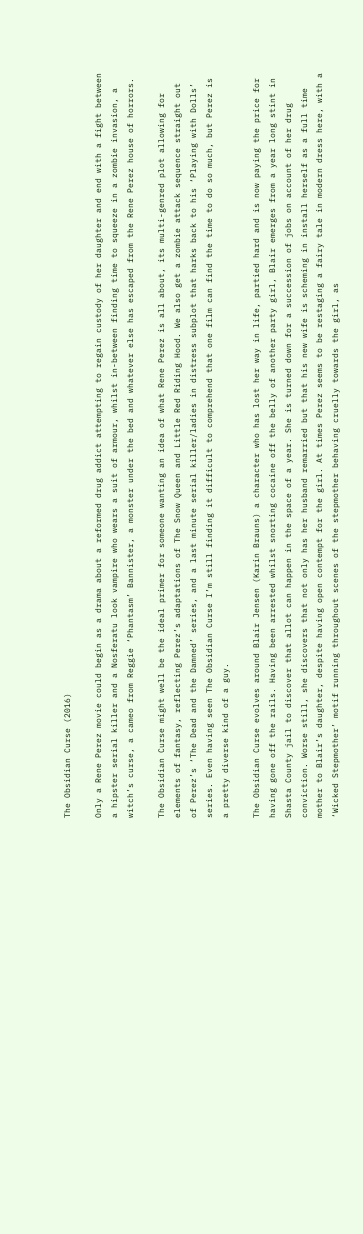The Obsidian Curse (2016)

Only a Rene Perez movie could begin as a drama about a reformed drug addict attempting to regain custody of her daughter and end with a fight between a hipster serial killer and a Nosferatu look vampire who wears a suit of armour, whilst in-between finding time to squeeze in a zombie invasion, a witch’s curse, a cameo from Reggie ‘Phantasm’ Bannister, a monster under the bed and whatever else has escaped from the Rene Perez house of horrors.

The Obsidian Curse might well be the ideal primer for someone wanting an idea of what Rene Perez is all about, its multi-genred plot allowing for elements of fantasy, reflecting Perez’s adaptations of The Snow Queen and Little Red Riding Hood. We also get a zombie attack sequence straight out of Perez’s ‘The Dead and the Damned’ series, and a last minute serial killer/ladies in distress subplot that harks back to his ‘Playing with Dolls’ series. Even having seen The Obsidian Curse I’m still finding it difficult to comprehend that one film can find the time to do so much, but Perez is a pretty diverse kind of a guy.

The Obsidian Curse evolves around Blair Jensen (Karin Brauns) a character who has lost her way in life, partied hard and is now paying the price for having gone off the rails. Having been arrested whilst snorting cocaine off the belly of another party girl, Blair emerges from a year long stint in Shasta County jail to discover that allot can happen in the space of a year. She is turned down for a succession of jobs on account of her drug conviction. Worse still, she discovers that not only has her husband remarried but that his new wife is scheming in install herself as a full time mother to Blair’s daughter, despite having open contempt for the girl. At times Perez seems to be restaging a fairy tale in modern dress here, with a ‘Wicked Stepmother’ motif running throughout scenes of the stepmother behaving cruelly towards the girl, as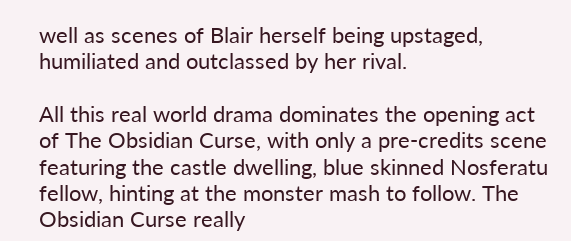well as scenes of Blair herself being upstaged, humiliated and outclassed by her rival.

All this real world drama dominates the opening act of The Obsidian Curse, with only a pre-credits scene featuring the castle dwelling, blue skinned Nosferatu fellow, hinting at the monster mash to follow. The Obsidian Curse really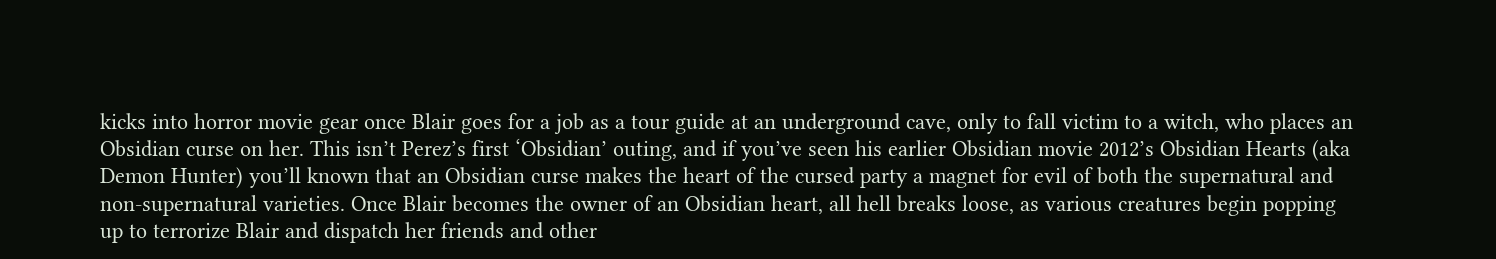kicks into horror movie gear once Blair goes for a job as a tour guide at an underground cave, only to fall victim to a witch, who places an Obsidian curse on her. This isn’t Perez’s first ‘Obsidian’ outing, and if you’ve seen his earlier Obsidian movie 2012’s Obsidian Hearts (aka Demon Hunter) you’ll known that an Obsidian curse makes the heart of the cursed party a magnet for evil of both the supernatural and non-supernatural varieties. Once Blair becomes the owner of an Obsidian heart, all hell breaks loose, as various creatures begin popping up to terrorize Blair and dispatch her friends and other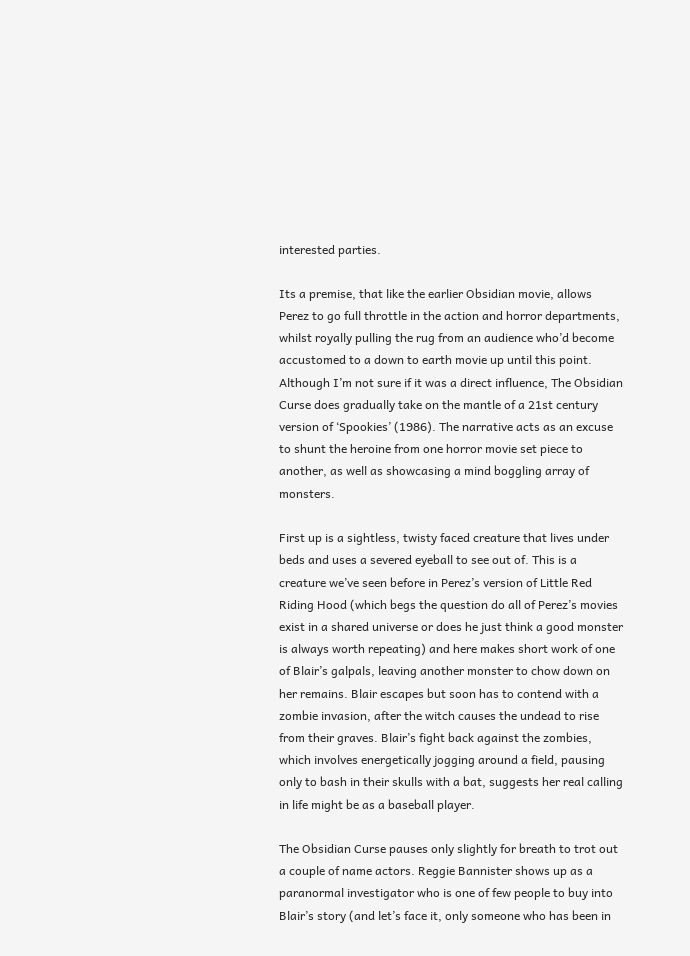interested parties.

Its a premise, that like the earlier Obsidian movie, allows Perez to go full throttle in the action and horror departments, whilst royally pulling the rug from an audience who’d become accustomed to a down to earth movie up until this point. Although I’m not sure if it was a direct influence, The Obsidian Curse does gradually take on the mantle of a 21st century version of ‘Spookies’ (1986). The narrative acts as an excuse to shunt the heroine from one horror movie set piece to another, as well as showcasing a mind boggling array of monsters.

First up is a sightless, twisty faced creature that lives under beds and uses a severed eyeball to see out of. This is a creature we’ve seen before in Perez’s version of Little Red Riding Hood (which begs the question do all of Perez’s movies exist in a shared universe or does he just think a good monster is always worth repeating) and here makes short work of one of Blair’s galpals, leaving another monster to chow down on her remains. Blair escapes but soon has to contend with a zombie invasion, after the witch causes the undead to rise from their graves. Blair’s fight back against the zombies, which involves energetically jogging around a field, pausing only to bash in their skulls with a bat, suggests her real calling in life might be as a baseball player.

The Obsidian Curse pauses only slightly for breath to trot out a couple of name actors. Reggie Bannister shows up as a paranormal investigator who is one of few people to buy into Blair’s story (and let’s face it, only someone who has been in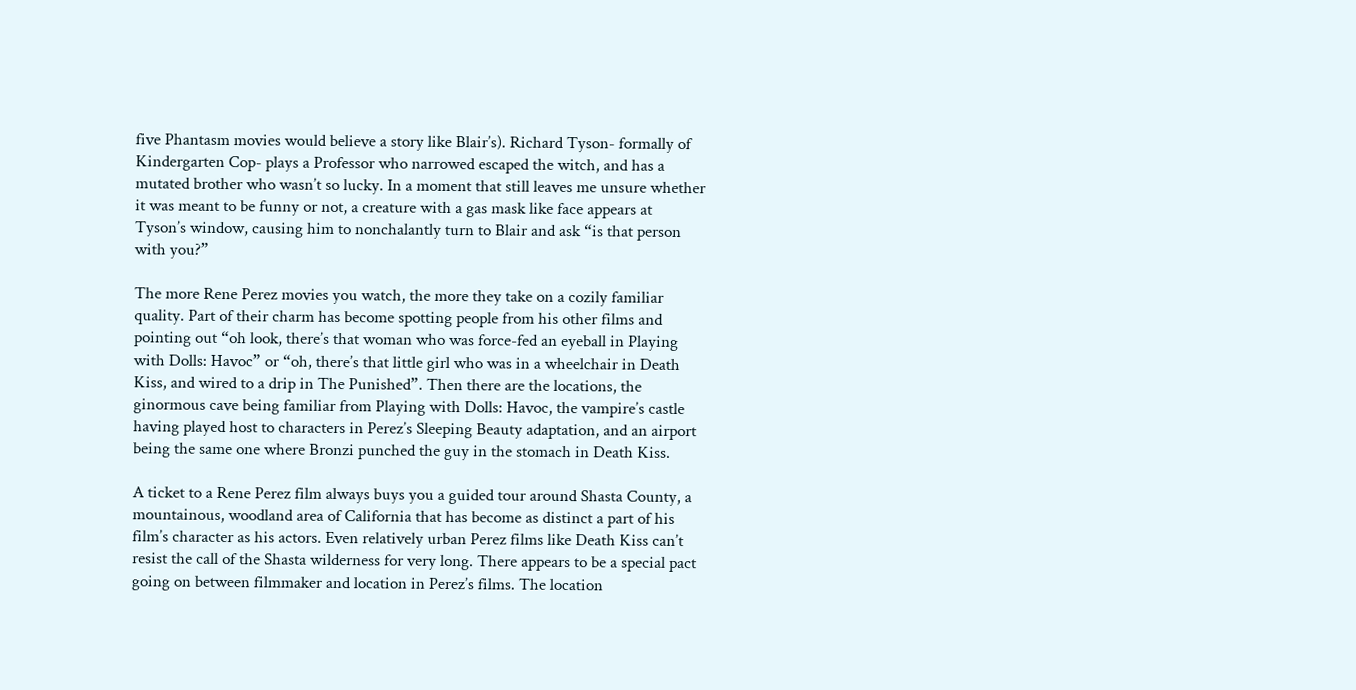five Phantasm movies would believe a story like Blair’s). Richard Tyson- formally of Kindergarten Cop- plays a Professor who narrowed escaped the witch, and has a mutated brother who wasn’t so lucky. In a moment that still leaves me unsure whether it was meant to be funny or not, a creature with a gas mask like face appears at Tyson’s window, causing him to nonchalantly turn to Blair and ask “is that person with you?”

The more Rene Perez movies you watch, the more they take on a cozily familiar quality. Part of their charm has become spotting people from his other films and pointing out “oh look, there’s that woman who was force-fed an eyeball in Playing with Dolls: Havoc” or “oh, there’s that little girl who was in a wheelchair in Death Kiss, and wired to a drip in The Punished”. Then there are the locations, the ginormous cave being familiar from Playing with Dolls: Havoc, the vampire’s castle having played host to characters in Perez’s Sleeping Beauty adaptation, and an airport being the same one where Bronzi punched the guy in the stomach in Death Kiss.

A ticket to a Rene Perez film always buys you a guided tour around Shasta County, a mountainous, woodland area of California that has become as distinct a part of his film’s character as his actors. Even relatively urban Perez films like Death Kiss can’t resist the call of the Shasta wilderness for very long. There appears to be a special pact going on between filmmaker and location in Perez’s films. The location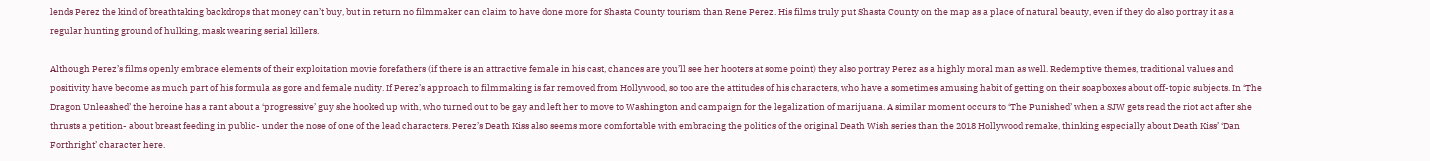lends Perez the kind of breathtaking backdrops that money can’t buy, but in return no filmmaker can claim to have done more for Shasta County tourism than Rene Perez. His films truly put Shasta County on the map as a place of natural beauty, even if they do also portray it as a regular hunting ground of hulking, mask wearing serial killers.

Although Perez’s films openly embrace elements of their exploitation movie forefathers (if there is an attractive female in his cast, chances are you’ll see her hooters at some point) they also portray Perez as a highly moral man as well. Redemptive themes, traditional values and positivity have become as much part of his formula as gore and female nudity. If Perez’s approach to filmmaking is far removed from Hollywood, so too are the attitudes of his characters, who have a sometimes amusing habit of getting on their soapboxes about off-topic subjects. In ‘The Dragon Unleashed’ the heroine has a rant about a ‘progressive’ guy she hooked up with, who turned out to be gay and left her to move to Washington and campaign for the legalization of marijuana. A similar moment occurs to ‘The Punished’ when a SJW gets read the riot act after she thrusts a petition- about breast feeding in public- under the nose of one of the lead characters. Perez’s Death Kiss also seems more comfortable with embracing the politics of the original Death Wish series than the 2018 Hollywood remake, thinking especially about Death Kiss’ ‘Dan Forthright’ character here.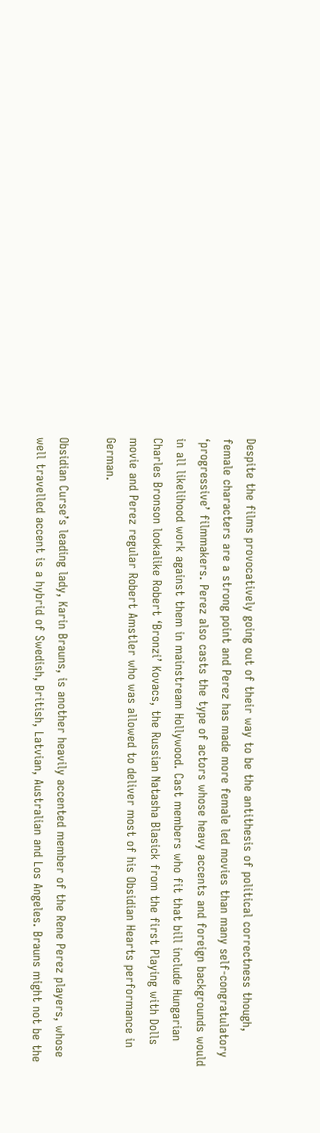Despite the films provocatively going out of their way to be the antithesis of political correctness though, female characters are a strong point and Perez has made more female led movies than many self-congratulatory ‘progressive’ filmmakers. Perez also casts the type of actors whose heavy accents and foreign backgrounds would in all likelihood work against them in mainstream Hollywood. Cast members who fit that bill include Hungarian Charles Bronson lookalike Robert ‘Bronzi’ Kovacs, the Russian Natasha Blasick from the first Playing with Dolls movie and Perez regular Robert Amstler who was allowed to deliver most of his Obsidian Hearts performance in German.

Obsidian Curse’s leading lady, Karin Brauns, is another heavily accented member of the Rene Perez players, whose well travelled accent is a hybrid of Swedish, British, Latvian, Australian and Los Angeles. Brauns might not be the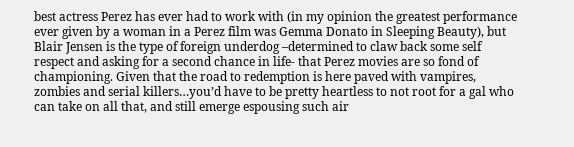best actress Perez has ever had to work with (in my opinion the greatest performance ever given by a woman in a Perez film was Gemma Donato in Sleeping Beauty), but Blair Jensen is the type of foreign underdog –determined to claw back some self respect and asking for a second chance in life- that Perez movies are so fond of championing. Given that the road to redemption is here paved with vampires, zombies and serial killers…you’d have to be pretty heartless to not root for a gal who can take on all that, and still emerge espousing such air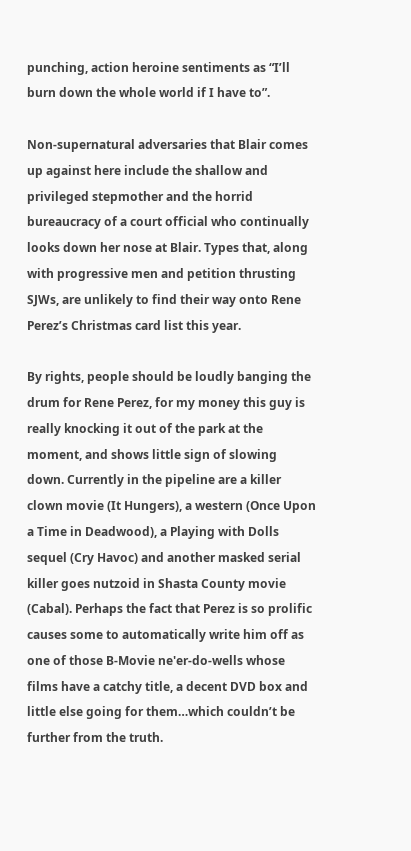punching, action heroine sentiments as “I’ll burn down the whole world if I have to”.

Non-supernatural adversaries that Blair comes up against here include the shallow and privileged stepmother and the horrid bureaucracy of a court official who continually looks down her nose at Blair. Types that, along with progressive men and petition thrusting SJWs, are unlikely to find their way onto Rene Perez’s Christmas card list this year.

By rights, people should be loudly banging the drum for Rene Perez, for my money this guy is really knocking it out of the park at the moment, and shows little sign of slowing down. Currently in the pipeline are a killer clown movie (It Hungers), a western (Once Upon a Time in Deadwood), a Playing with Dolls sequel (Cry Havoc) and another masked serial killer goes nutzoid in Shasta County movie (Cabal). Perhaps the fact that Perez is so prolific causes some to automatically write him off as one of those B-Movie ne'er-do-wells whose films have a catchy title, a decent DVD box and little else going for them…which couldn’t be further from the truth.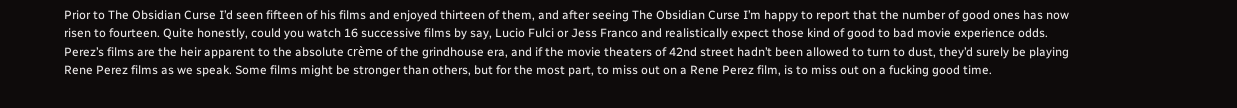Prior to The Obsidian Curse I’d seen fifteen of his films and enjoyed thirteen of them, and after seeing The Obsidian Curse I’m happy to report that the number of good ones has now risen to fourteen. Quite honestly, could you watch 16 successive films by say, Lucio Fulci or Jess Franco and realistically expect those kind of good to bad movie experience odds. Perez’s films are the heir apparent to the absolute crème of the grindhouse era, and if the movie theaters of 42nd street hadn’t been allowed to turn to dust, they’d surely be playing Rene Perez films as we speak. Some films might be stronger than others, but for the most part, to miss out on a Rene Perez film, is to miss out on a fucking good time.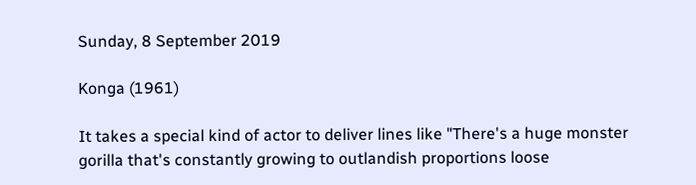Sunday, 8 September 2019

Konga (1961)

It takes a special kind of actor to deliver lines like "There's a huge monster gorilla that's constantly growing to outlandish proportions loose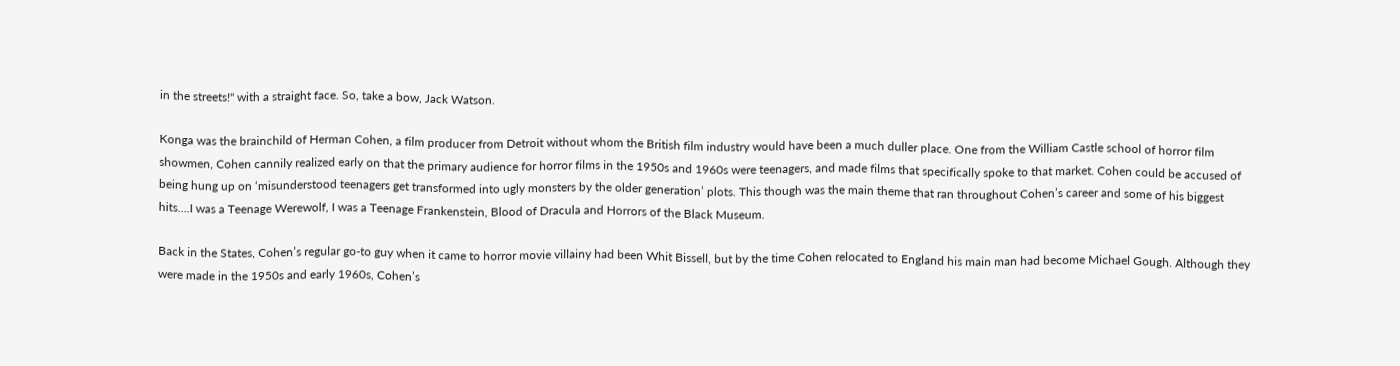in the streets!" with a straight face. So, take a bow, Jack Watson.

Konga was the brainchild of Herman Cohen, a film producer from Detroit without whom the British film industry would have been a much duller place. One from the William Castle school of horror film showmen, Cohen cannily realized early on that the primary audience for horror films in the 1950s and 1960s were teenagers, and made films that specifically spoke to that market. Cohen could be accused of being hung up on ‘misunderstood teenagers get transformed into ugly monsters by the older generation’ plots. This though was the main theme that ran throughout Cohen’s career and some of his biggest hits….I was a Teenage Werewolf, I was a Teenage Frankenstein, Blood of Dracula and Horrors of the Black Museum.

Back in the States, Cohen’s regular go-to guy when it came to horror movie villainy had been Whit Bissell, but by the time Cohen relocated to England his main man had become Michael Gough. Although they were made in the 1950s and early 1960s, Cohen’s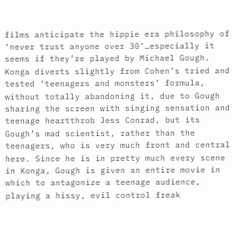films anticipate the hippie era philosophy of ‘never trust anyone over 30’…especially it seems if they’re played by Michael Gough. Konga diverts slightly from Cohen’s tried and tested ‘teenagers and monsters’ formula, without totally abandoning it, due to Gough sharing the screen with singing sensation and teenage heartthrob Jess Conrad, but its Gough’s mad scientist, rather than the teenagers, who is very much front and central here. Since he is in pretty much every scene in Konga, Gough is given an entire movie in which to antagonize a teenage audience, playing a hissy, evil control freak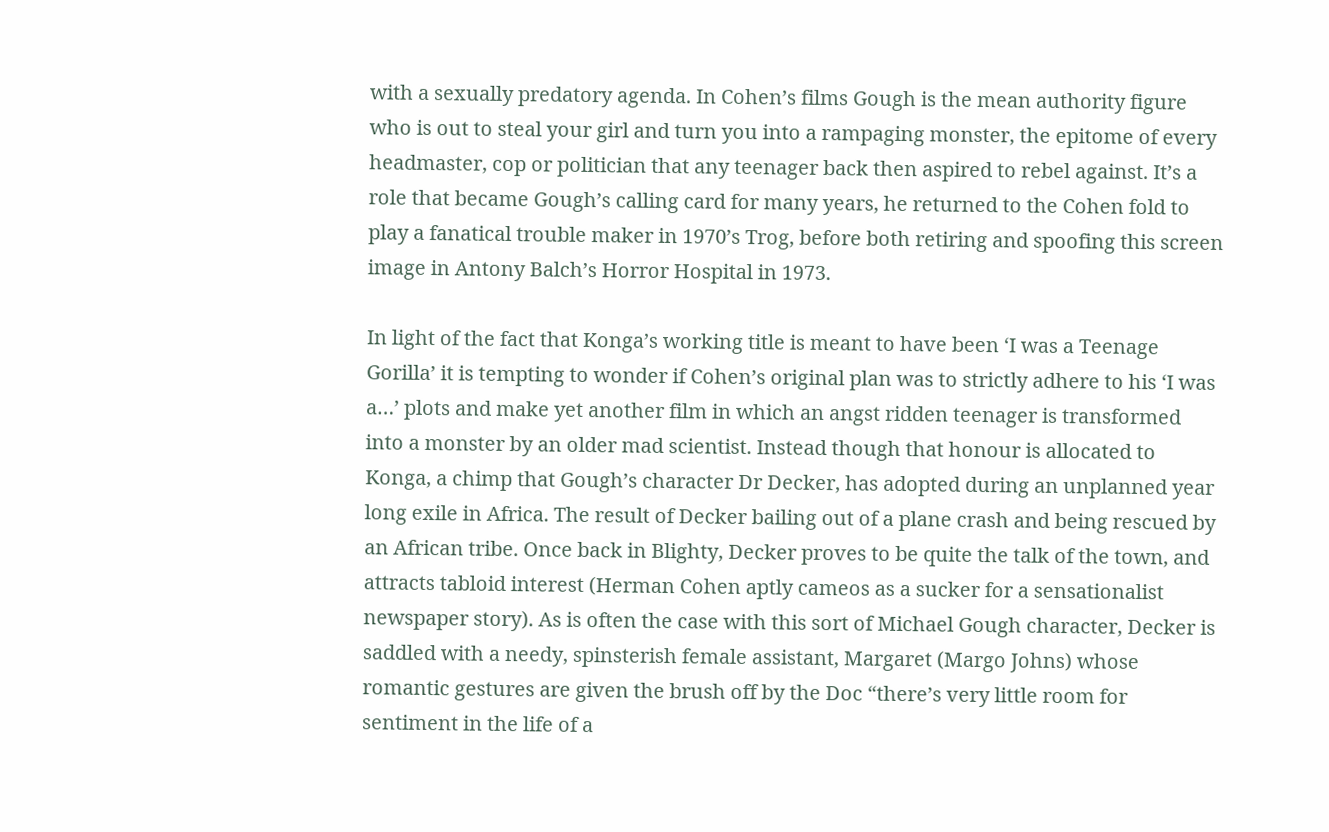with a sexually predatory agenda. In Cohen’s films Gough is the mean authority figure who is out to steal your girl and turn you into a rampaging monster, the epitome of every headmaster, cop or politician that any teenager back then aspired to rebel against. It’s a role that became Gough’s calling card for many years, he returned to the Cohen fold to play a fanatical trouble maker in 1970’s Trog, before both retiring and spoofing this screen image in Antony Balch’s Horror Hospital in 1973.

In light of the fact that Konga’s working title is meant to have been ‘I was a Teenage Gorilla’ it is tempting to wonder if Cohen’s original plan was to strictly adhere to his ‘I was a…’ plots and make yet another film in which an angst ridden teenager is transformed into a monster by an older mad scientist. Instead though that honour is allocated to Konga, a chimp that Gough’s character Dr Decker, has adopted during an unplanned year long exile in Africa. The result of Decker bailing out of a plane crash and being rescued by an African tribe. Once back in Blighty, Decker proves to be quite the talk of the town, and attracts tabloid interest (Herman Cohen aptly cameos as a sucker for a sensationalist newspaper story). As is often the case with this sort of Michael Gough character, Decker is saddled with a needy, spinsterish female assistant, Margaret (Margo Johns) whose romantic gestures are given the brush off by the Doc “there’s very little room for sentiment in the life of a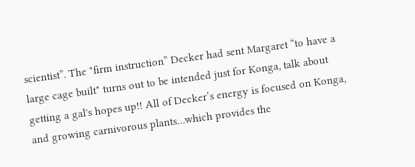scientist”. The "firm instruction” Decker had sent Margaret “to have a large cage built" turns out to be intended just for Konga, talk about getting a gal's hopes up!! All of Decker’s energy is focused on Konga, and growing carnivorous plants…which provides the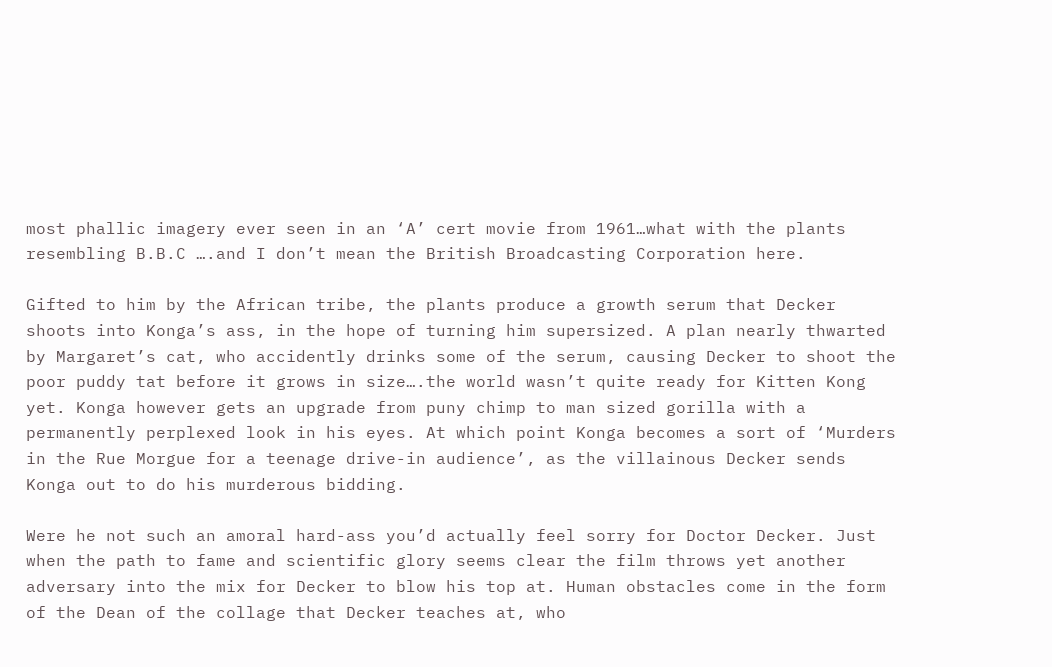most phallic imagery ever seen in an ‘A’ cert movie from 1961…what with the plants resembling B.B.C ….and I don’t mean the British Broadcasting Corporation here.

Gifted to him by the African tribe, the plants produce a growth serum that Decker shoots into Konga’s ass, in the hope of turning him supersized. A plan nearly thwarted by Margaret’s cat, who accidently drinks some of the serum, causing Decker to shoot the poor puddy tat before it grows in size….the world wasn’t quite ready for Kitten Kong yet. Konga however gets an upgrade from puny chimp to man sized gorilla with a permanently perplexed look in his eyes. At which point Konga becomes a sort of ‘Murders in the Rue Morgue for a teenage drive-in audience’, as the villainous Decker sends Konga out to do his murderous bidding.

Were he not such an amoral hard-ass you’d actually feel sorry for Doctor Decker. Just when the path to fame and scientific glory seems clear the film throws yet another adversary into the mix for Decker to blow his top at. Human obstacles come in the form of the Dean of the collage that Decker teaches at, who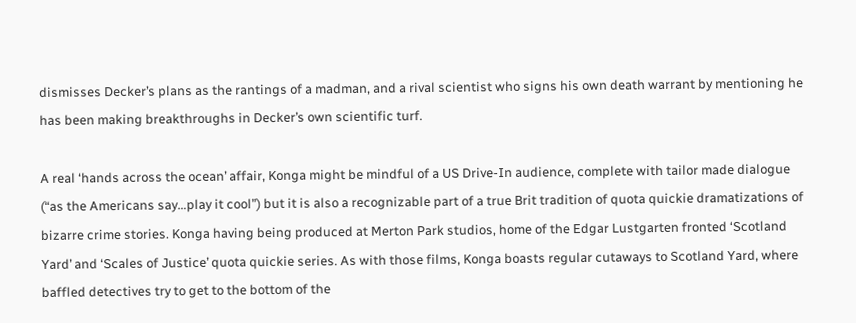dismisses Decker’s plans as the rantings of a madman, and a rival scientist who signs his own death warrant by mentioning he has been making breakthroughs in Decker’s own scientific turf.

A real ‘hands across the ocean’ affair, Konga might be mindful of a US Drive-In audience, complete with tailor made dialogue (“as the Americans say…play it cool”) but it is also a recognizable part of a true Brit tradition of quota quickie dramatizations of bizarre crime stories. Konga having being produced at Merton Park studios, home of the Edgar Lustgarten fronted ‘Scotland Yard’ and ‘Scales of Justice’ quota quickie series. As with those films, Konga boasts regular cutaways to Scotland Yard, where baffled detectives try to get to the bottom of the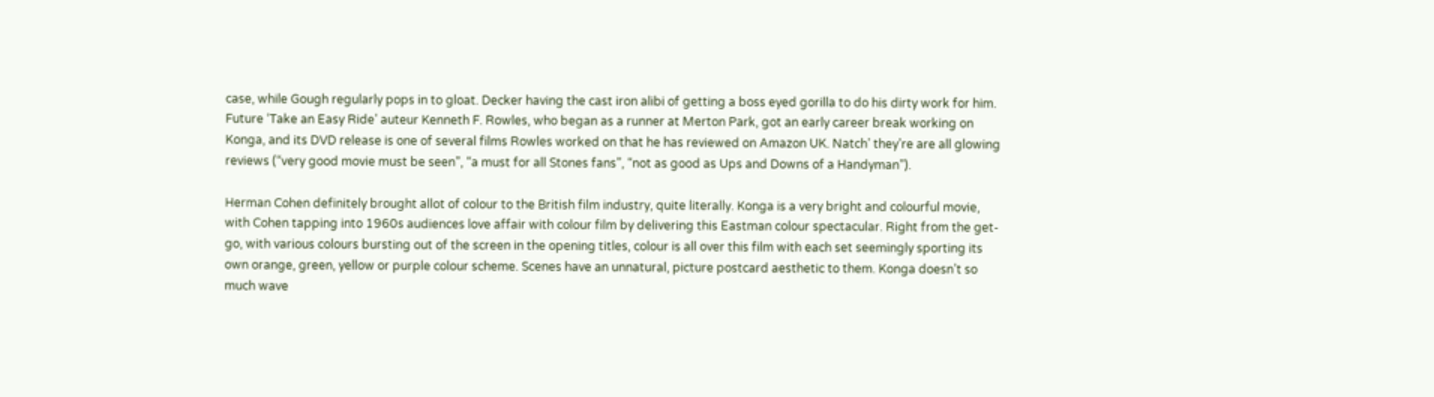case, while Gough regularly pops in to gloat. Decker having the cast iron alibi of getting a boss eyed gorilla to do his dirty work for him. Future ‘Take an Easy Ride’ auteur Kenneth F. Rowles, who began as a runner at Merton Park, got an early career break working on Konga, and its DVD release is one of several films Rowles worked on that he has reviewed on Amazon UK. Natch’ they’re are all glowing reviews (“very good movie must be seen”, “a must for all Stones fans”, “not as good as Ups and Downs of a Handyman”).

Herman Cohen definitely brought allot of colour to the British film industry, quite literally. Konga is a very bright and colourful movie, with Cohen tapping into 1960s audiences love affair with colour film by delivering this Eastman colour spectacular. Right from the get-go, with various colours bursting out of the screen in the opening titles, colour is all over this film with each set seemingly sporting its own orange, green, yellow or purple colour scheme. Scenes have an unnatural, picture postcard aesthetic to them. Konga doesn’t so much wave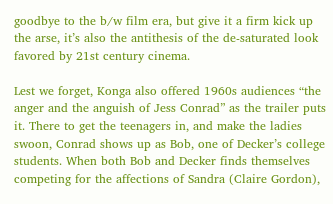goodbye to the b/w film era, but give it a firm kick up the arse, it’s also the antithesis of the de-saturated look favored by 21st century cinema.

Lest we forget, Konga also offered 1960s audiences “the anger and the anguish of Jess Conrad” as the trailer puts it. There to get the teenagers in, and make the ladies swoon, Conrad shows up as Bob, one of Decker’s college students. When both Bob and Decker finds themselves competing for the affections of Sandra (Claire Gordon),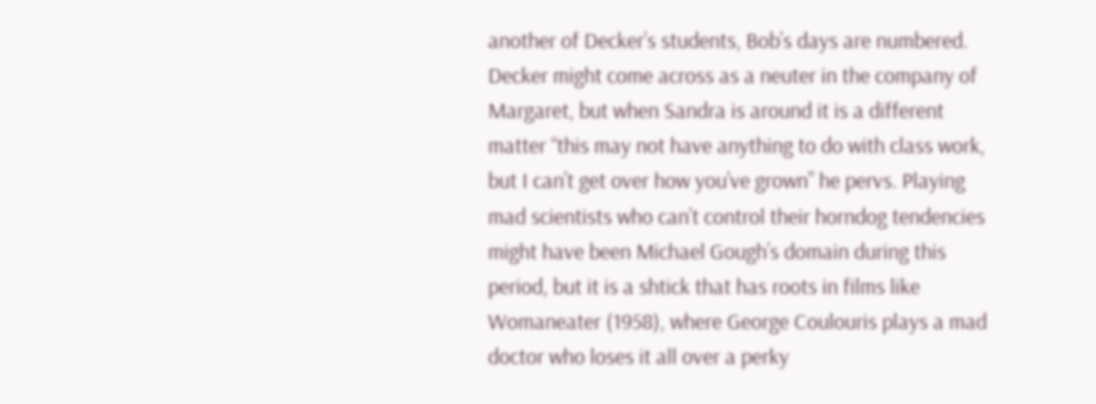another of Decker’s students, Bob’s days are numbered. Decker might come across as a neuter in the company of Margaret, but when Sandra is around it is a different matter “this may not have anything to do with class work, but I can’t get over how you’ve grown” he pervs. Playing mad scientists who can’t control their horndog tendencies might have been Michael Gough’s domain during this period, but it is a shtick that has roots in films like Womaneater (1958), where George Coulouris plays a mad doctor who loses it all over a perky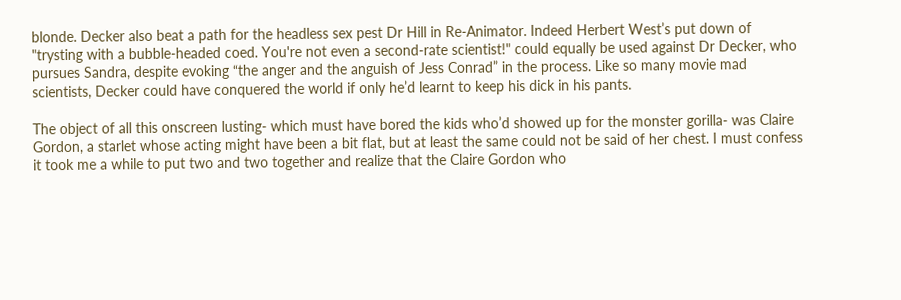blonde. Decker also beat a path for the headless sex pest Dr Hill in Re-Animator. Indeed Herbert West’s put down of "trysting with a bubble-headed coed. You're not even a second-rate scientist!" could equally be used against Dr Decker, who pursues Sandra, despite evoking “the anger and the anguish of Jess Conrad” in the process. Like so many movie mad scientists, Decker could have conquered the world if only he’d learnt to keep his dick in his pants.

The object of all this onscreen lusting- which must have bored the kids who’d showed up for the monster gorilla- was Claire Gordon, a starlet whose acting might have been a bit flat, but at least the same could not be said of her chest. I must confess it took me a while to put two and two together and realize that the Claire Gordon who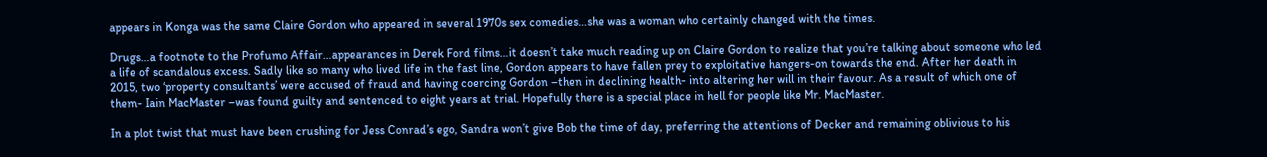appears in Konga was the same Claire Gordon who appeared in several 1970s sex comedies…she was a woman who certainly changed with the times.

Drugs…a footnote to the Profumo Affair…appearances in Derek Ford films…it doesn’t take much reading up on Claire Gordon to realize that you’re talking about someone who led a life of scandalous excess. Sadly like so many who lived life in the fast line, Gordon appears to have fallen prey to exploitative hangers-on towards the end. After her death in 2015, two ‘property consultants’ were accused of fraud and having coercing Gordon –then in declining health- into altering her will in their favour. As a result of which one of them- Iain MacMaster –was found guilty and sentenced to eight years at trial. Hopefully there is a special place in hell for people like Mr. MacMaster.

In a plot twist that must have been crushing for Jess Conrad’s ego, Sandra won’t give Bob the time of day, preferring the attentions of Decker and remaining oblivious to his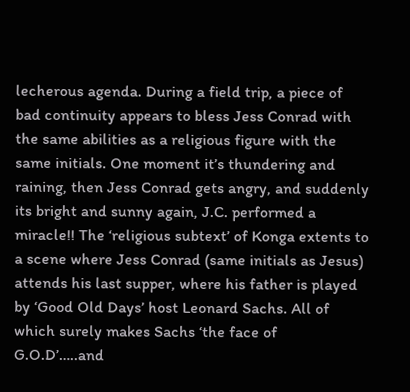lecherous agenda. During a field trip, a piece of bad continuity appears to bless Jess Conrad with the same abilities as a religious figure with the same initials. One moment it’s thundering and raining, then Jess Conrad gets angry, and suddenly its bright and sunny again, J.C. performed a miracle!! The ‘religious subtext’ of Konga extents to a scene where Jess Conrad (same initials as Jesus) attends his last supper, where his father is played by ‘Good Old Days’ host Leonard Sachs. All of which surely makes Sachs ‘the face of G.O.D’…..and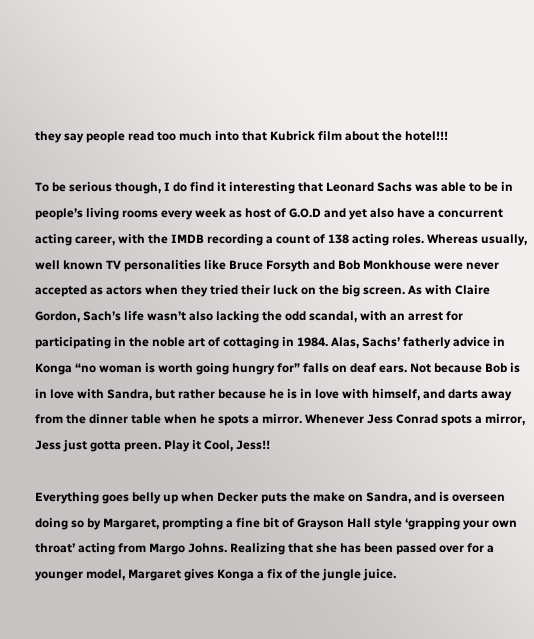they say people read too much into that Kubrick film about the hotel!!!

To be serious though, I do find it interesting that Leonard Sachs was able to be in people’s living rooms every week as host of G.O.D and yet also have a concurrent acting career, with the IMDB recording a count of 138 acting roles. Whereas usually, well known TV personalities like Bruce Forsyth and Bob Monkhouse were never accepted as actors when they tried their luck on the big screen. As with Claire Gordon, Sach’s life wasn’t also lacking the odd scandal, with an arrest for participating in the noble art of cottaging in 1984. Alas, Sachs’ fatherly advice in Konga “no woman is worth going hungry for” falls on deaf ears. Not because Bob is in love with Sandra, but rather because he is in love with himself, and darts away from the dinner table when he spots a mirror. Whenever Jess Conrad spots a mirror, Jess just gotta preen. Play it Cool, Jess!!

Everything goes belly up when Decker puts the make on Sandra, and is overseen doing so by Margaret, prompting a fine bit of Grayson Hall style ‘grapping your own throat’ acting from Margo Johns. Realizing that she has been passed over for a younger model, Margaret gives Konga a fix of the jungle juice.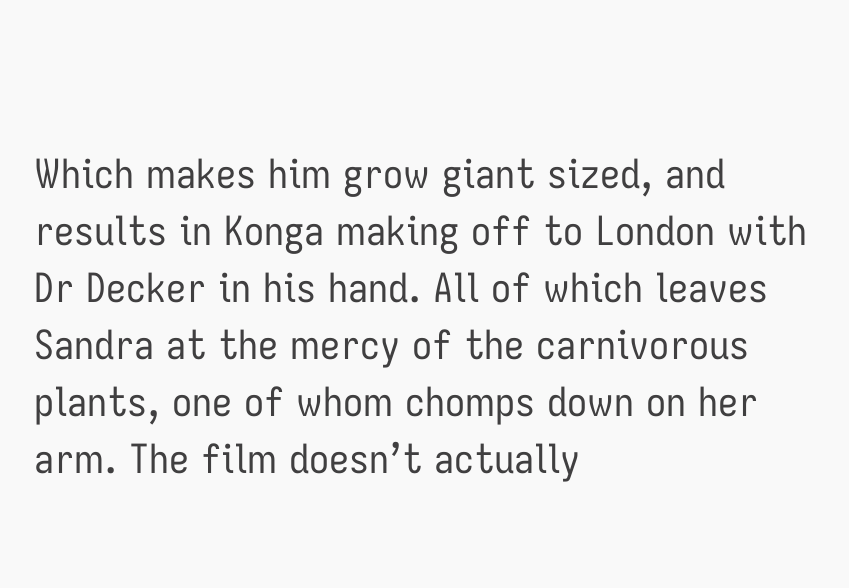Which makes him grow giant sized, and results in Konga making off to London with Dr Decker in his hand. All of which leaves Sandra at the mercy of the carnivorous plants, one of whom chomps down on her arm. The film doesn’t actually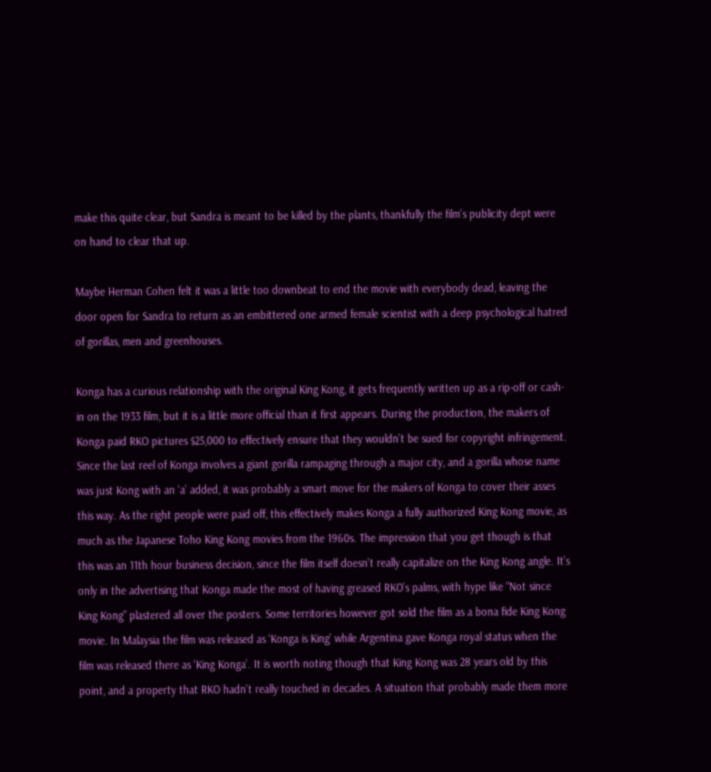make this quite clear, but Sandra is meant to be killed by the plants, thankfully the film’s publicity dept were on hand to clear that up.

Maybe Herman Cohen felt it was a little too downbeat to end the movie with everybody dead, leaving the door open for Sandra to return as an embittered one armed female scientist with a deep psychological hatred of gorillas, men and greenhouses.

Konga has a curious relationship with the original King Kong, it gets frequently written up as a rip-off or cash-in on the 1933 film, but it is a little more official than it first appears. During the production, the makers of Konga paid RKO pictures $25,000 to effectively ensure that they wouldn’t be sued for copyright infringement. Since the last reel of Konga involves a giant gorilla rampaging through a major city, and a gorilla whose name was just Kong with an ‘a’ added, it was probably a smart move for the makers of Konga to cover their asses this way. As the right people were paid off, this effectively makes Konga a fully authorized King Kong movie, as much as the Japanese Toho King Kong movies from the 1960s. The impression that you get though is that this was an 11th hour business decision, since the film itself doesn’t really capitalize on the King Kong angle. It’s only in the advertising that Konga made the most of having greased RKO’s palms, with hype like “Not since King Kong” plastered all over the posters. Some territories however got sold the film as a bona fide King Kong movie. In Malaysia the film was released as ‘Konga is King’ while Argentina gave Konga royal status when the film was released there as ‘King Konga’. It is worth noting though that King Kong was 28 years old by this point, and a property that RKO hadn’t really touched in decades. A situation that probably made them more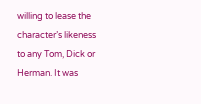willing to lease the character’s likeness to any Tom, Dick or Herman. It was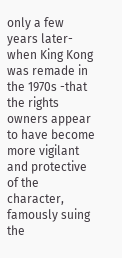only a few years later- when King Kong was remade in the 1970s -that the rights owners appear to have become more vigilant and protective of the character, famously suing the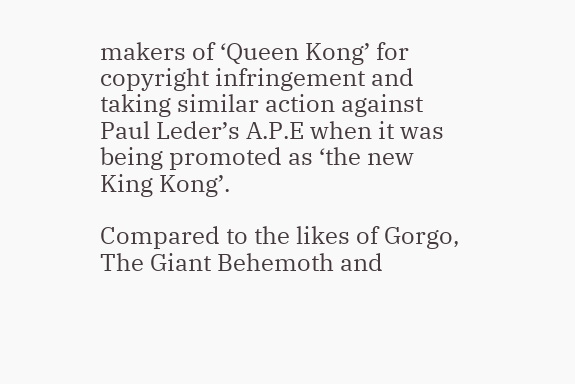makers of ‘Queen Kong’ for copyright infringement and taking similar action against Paul Leder’s A.P.E when it was being promoted as ‘the new King Kong’.

Compared to the likes of Gorgo, The Giant Behemoth and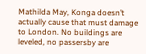Mathilda May, Konga doesn’t actually cause that must damage to London. No buildings are leveled, no passersby are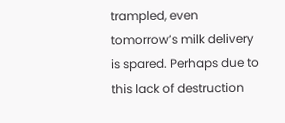trampled, even tomorrow’s milk delivery is spared. Perhaps due to this lack of destruction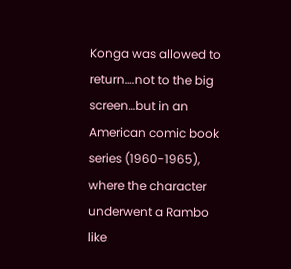Konga was allowed to return….not to the big screen…but in an American comic book series (1960-1965), where the character underwent a Rambo like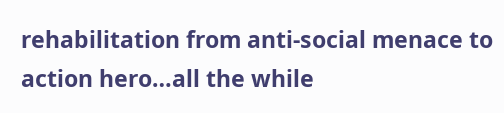rehabilitation from anti-social menace to action hero…all the while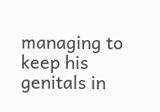managing to keep his genitals in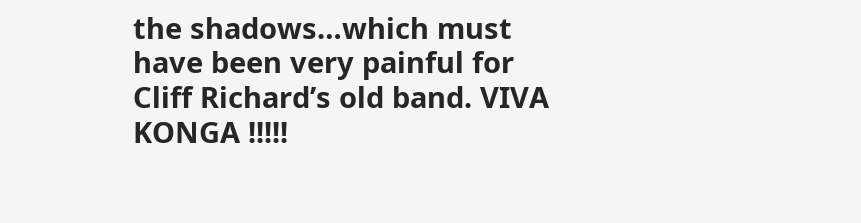the shadows…which must have been very painful for Cliff Richard’s old band. VIVA KONGA !!!!!